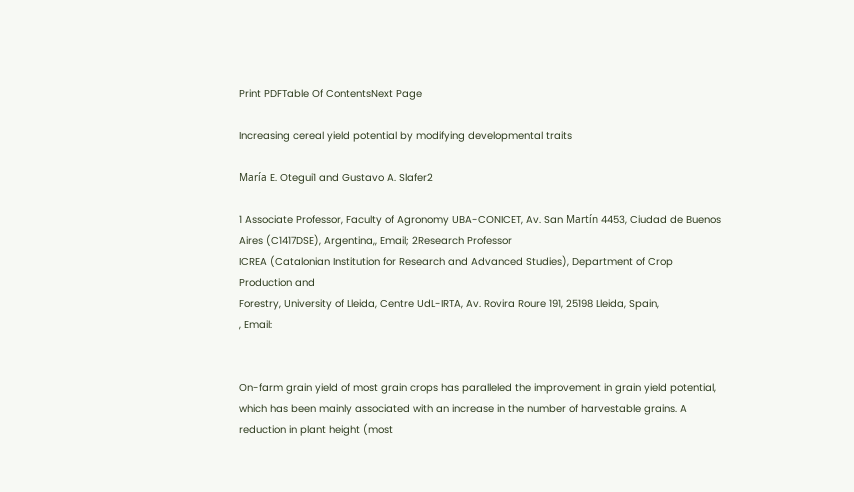Print PDFTable Of ContentsNext Page

Increasing cereal yield potential by modifying developmental traits

María E. Otegui1 and Gustavo A. Slafer2

1 Associate Professor, Faculty of Agronomy UBA-CONICET, Av. San Martín 4453, Ciudad de Buenos
Aires (C1417DSE), Argentina,, Email; 2Research Professor
ICREA (Catalonian Institution for Research and Advanced Studies), Department of Crop Production and
Forestry, University of Lleida, Centre UdL-IRTA, Av. Rovira Roure 191, 25198 Lleida, Spain,
, Email:


On-farm grain yield of most grain crops has paralleled the improvement in grain yield potential, which has been mainly associated with an increase in the number of harvestable grains. A reduction in plant height (most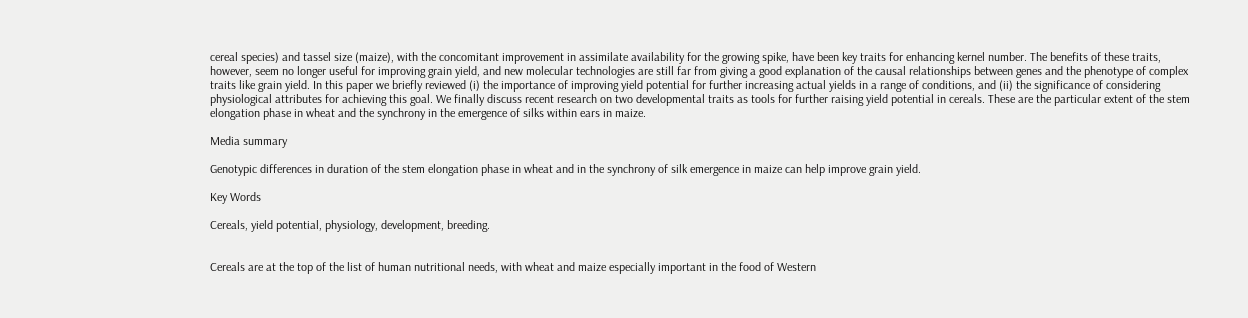cereal species) and tassel size (maize), with the concomitant improvement in assimilate availability for the growing spike, have been key traits for enhancing kernel number. The benefits of these traits, however, seem no longer useful for improving grain yield, and new molecular technologies are still far from giving a good explanation of the causal relationships between genes and the phenotype of complex traits like grain yield. In this paper we briefly reviewed (i) the importance of improving yield potential for further increasing actual yields in a range of conditions, and (ii) the significance of considering physiological attributes for achieving this goal. We finally discuss recent research on two developmental traits as tools for further raising yield potential in cereals. These are the particular extent of the stem elongation phase in wheat and the synchrony in the emergence of silks within ears in maize.

Media summary

Genotypic differences in duration of the stem elongation phase in wheat and in the synchrony of silk emergence in maize can help improve grain yield.

Key Words

Cereals, yield potential, physiology, development, breeding.


Cereals are at the top of the list of human nutritional needs, with wheat and maize especially important in the food of Western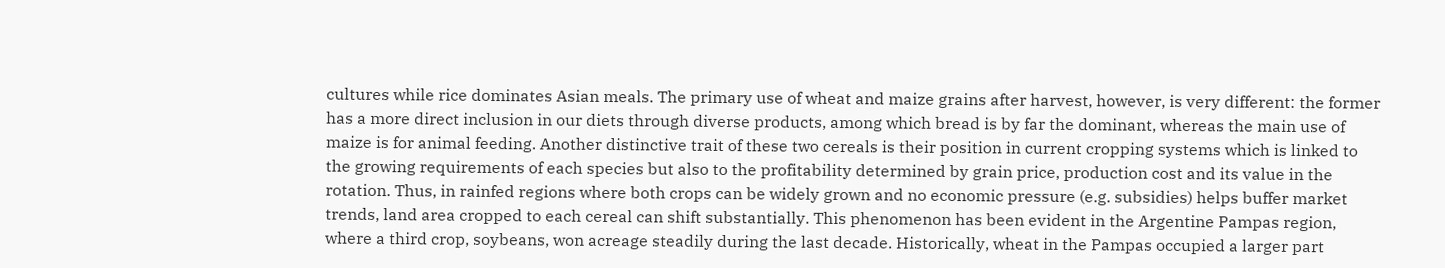cultures while rice dominates Asian meals. The primary use of wheat and maize grains after harvest, however, is very different: the former has a more direct inclusion in our diets through diverse products, among which bread is by far the dominant, whereas the main use of maize is for animal feeding. Another distinctive trait of these two cereals is their position in current cropping systems which is linked to the growing requirements of each species but also to the profitability determined by grain price, production cost and its value in the rotation. Thus, in rainfed regions where both crops can be widely grown and no economic pressure (e.g. subsidies) helps buffer market trends, land area cropped to each cereal can shift substantially. This phenomenon has been evident in the Argentine Pampas region, where a third crop, soybeans, won acreage steadily during the last decade. Historically, wheat in the Pampas occupied a larger part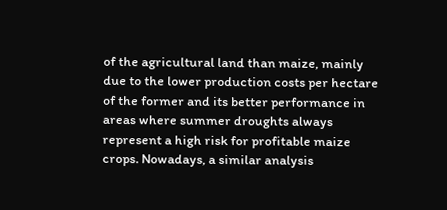of the agricultural land than maize, mainly due to the lower production costs per hectare of the former and its better performance in areas where summer droughts always represent a high risk for profitable maize crops. Nowadays, a similar analysis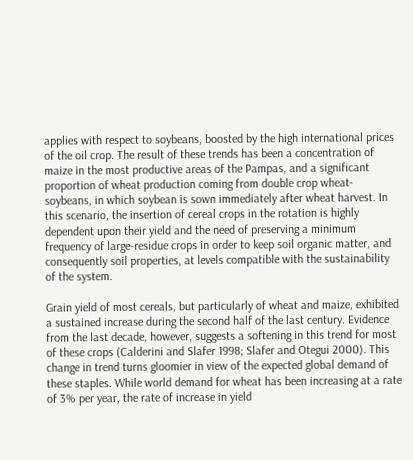applies with respect to soybeans, boosted by the high international prices of the oil crop. The result of these trends has been a concentration of maize in the most productive areas of the Pampas, and a significant proportion of wheat production coming from double crop wheat-soybeans, in which soybean is sown immediately after wheat harvest. In this scenario, the insertion of cereal crops in the rotation is highly dependent upon their yield and the need of preserving a minimum frequency of large-residue crops in order to keep soil organic matter, and consequently soil properties, at levels compatible with the sustainability of the system.

Grain yield of most cereals, but particularly of wheat and maize, exhibited a sustained increase during the second half of the last century. Evidence from the last decade, however, suggests a softening in this trend for most of these crops (Calderini and Slafer 1998; Slafer and Otegui 2000). This change in trend turns gloomier in view of the expected global demand of these staples. While world demand for wheat has been increasing at a rate of 3% per year, the rate of increase in yield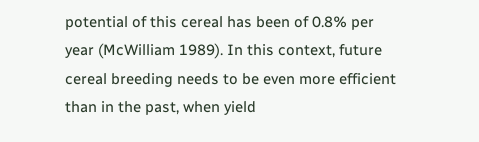potential of this cereal has been of 0.8% per year (McWilliam 1989). In this context, future cereal breeding needs to be even more efficient than in the past, when yield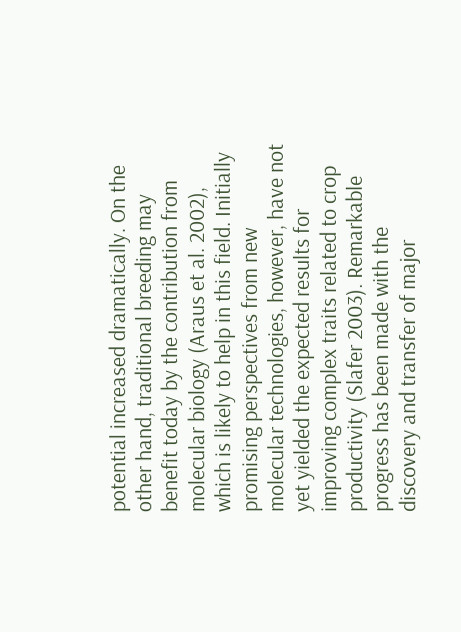potential increased dramatically. On the other hand, traditional breeding may benefit today by the contribution from molecular biology (Araus et al. 2002), which is likely to help in this field. Initially promising perspectives from new molecular technologies, however, have not yet yielded the expected results for improving complex traits related to crop productivity (Slafer 2003). Remarkable progress has been made with the discovery and transfer of major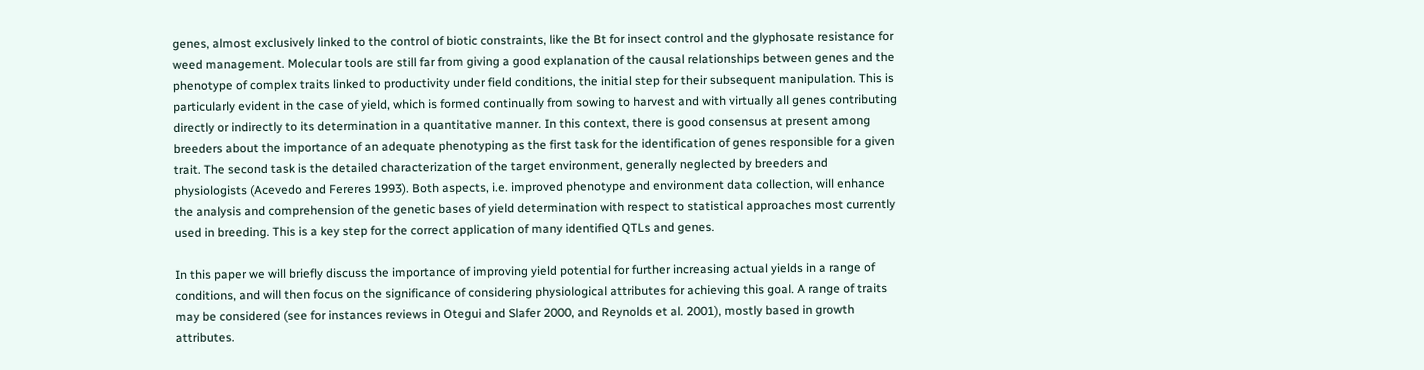genes, almost exclusively linked to the control of biotic constraints, like the Bt for insect control and the glyphosate resistance for weed management. Molecular tools are still far from giving a good explanation of the causal relationships between genes and the phenotype of complex traits linked to productivity under field conditions, the initial step for their subsequent manipulation. This is particularly evident in the case of yield, which is formed continually from sowing to harvest and with virtually all genes contributing directly or indirectly to its determination in a quantitative manner. In this context, there is good consensus at present among breeders about the importance of an adequate phenotyping as the first task for the identification of genes responsible for a given trait. The second task is the detailed characterization of the target environment, generally neglected by breeders and physiologists (Acevedo and Fereres 1993). Both aspects, i.e. improved phenotype and environment data collection, will enhance the analysis and comprehension of the genetic bases of yield determination with respect to statistical approaches most currently used in breeding. This is a key step for the correct application of many identified QTLs and genes.

In this paper we will briefly discuss the importance of improving yield potential for further increasing actual yields in a range of conditions, and will then focus on the significance of considering physiological attributes for achieving this goal. A range of traits may be considered (see for instances reviews in Otegui and Slafer 2000, and Reynolds et al. 2001), mostly based in growth attributes.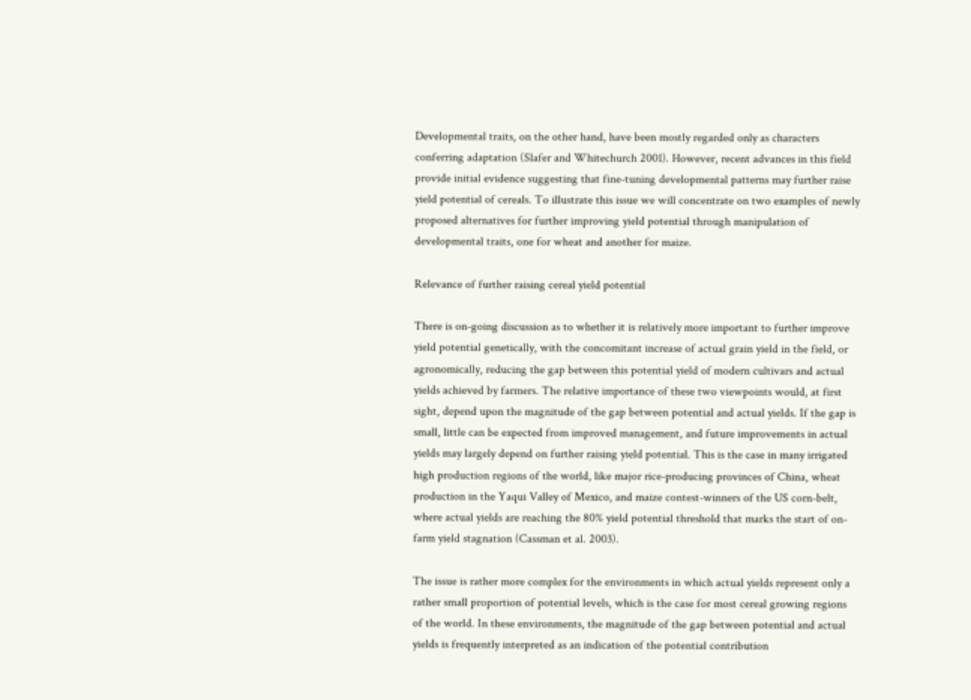Developmental traits, on the other hand, have been mostly regarded only as characters conferring adaptation (Slafer and Whitechurch 2001). However, recent advances in this field provide initial evidence suggesting that fine-tuning developmental patterns may further raise yield potential of cereals. To illustrate this issue we will concentrate on two examples of newly proposed alternatives for further improving yield potential through manipulation of developmental traits, one for wheat and another for maize.

Relevance of further raising cereal yield potential

There is on-going discussion as to whether it is relatively more important to further improve yield potential genetically, with the concomitant increase of actual grain yield in the field, or agronomically, reducing the gap between this potential yield of modern cultivars and actual yields achieved by farmers. The relative importance of these two viewpoints would, at first sight, depend upon the magnitude of the gap between potential and actual yields. If the gap is small, little can be expected from improved management, and future improvements in actual yields may largely depend on further raising yield potential. This is the case in many irrigated high production regions of the world, like major rice-producing provinces of China, wheat production in the Yaqui Valley of Mexico, and maize contest-winners of the US corn-belt, where actual yields are reaching the 80% yield potential threshold that marks the start of on-farm yield stagnation (Cassman et al. 2003).

The issue is rather more complex for the environments in which actual yields represent only a rather small proportion of potential levels, which is the case for most cereal growing regions of the world. In these environments, the magnitude of the gap between potential and actual yields is frequently interpreted as an indication of the potential contribution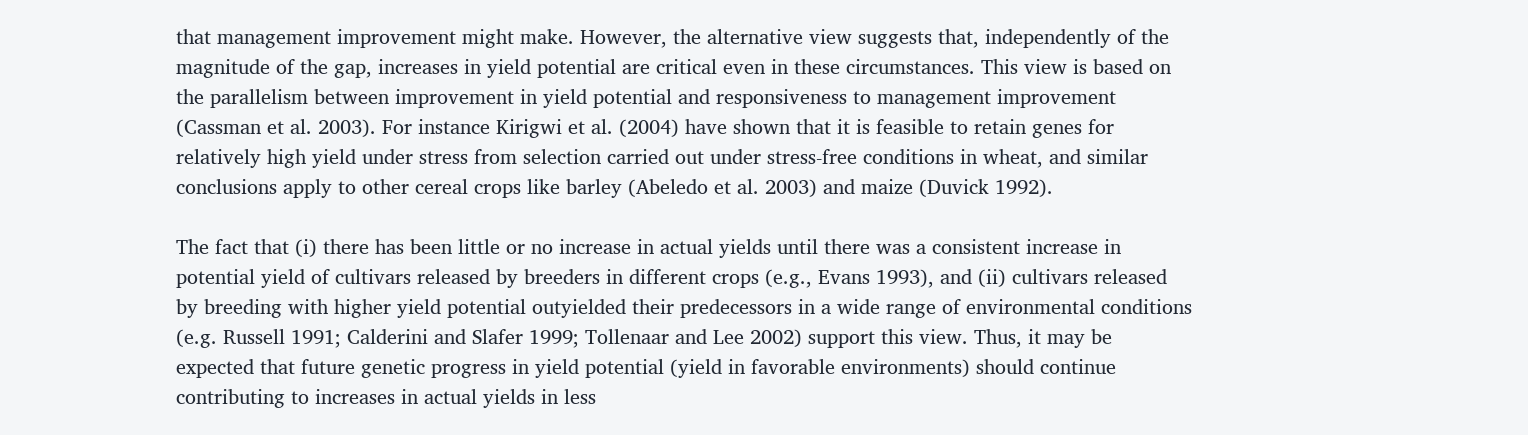that management improvement might make. However, the alternative view suggests that, independently of the magnitude of the gap, increases in yield potential are critical even in these circumstances. This view is based on the parallelism between improvement in yield potential and responsiveness to management improvement (Cassman et al. 2003). For instance Kirigwi et al. (2004) have shown that it is feasible to retain genes for relatively high yield under stress from selection carried out under stress-free conditions in wheat, and similar conclusions apply to other cereal crops like barley (Abeledo et al. 2003) and maize (Duvick 1992).

The fact that (i) there has been little or no increase in actual yields until there was a consistent increase in potential yield of cultivars released by breeders in different crops (e.g., Evans 1993), and (ii) cultivars released by breeding with higher yield potential outyielded their predecessors in a wide range of environmental conditions (e.g. Russell 1991; Calderini and Slafer 1999; Tollenaar and Lee 2002) support this view. Thus, it may be expected that future genetic progress in yield potential (yield in favorable environments) should continue contributing to increases in actual yields in less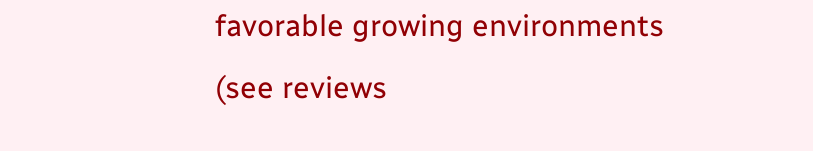favorable growing environments (see reviews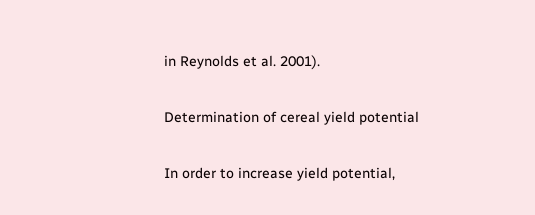in Reynolds et al. 2001).

Determination of cereal yield potential

In order to increase yield potential,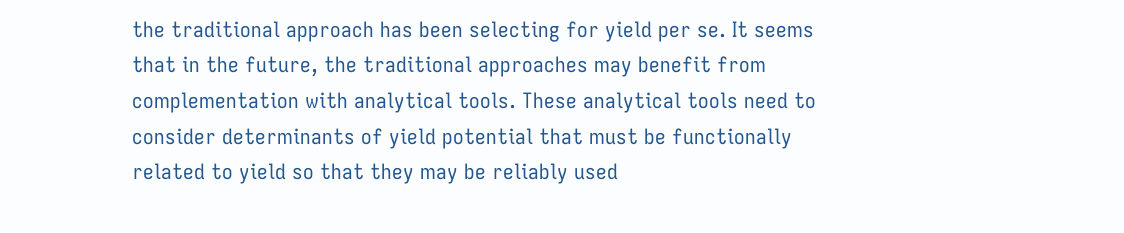the traditional approach has been selecting for yield per se. It seems that in the future, the traditional approaches may benefit from complementation with analytical tools. These analytical tools need to consider determinants of yield potential that must be functionally related to yield so that they may be reliably used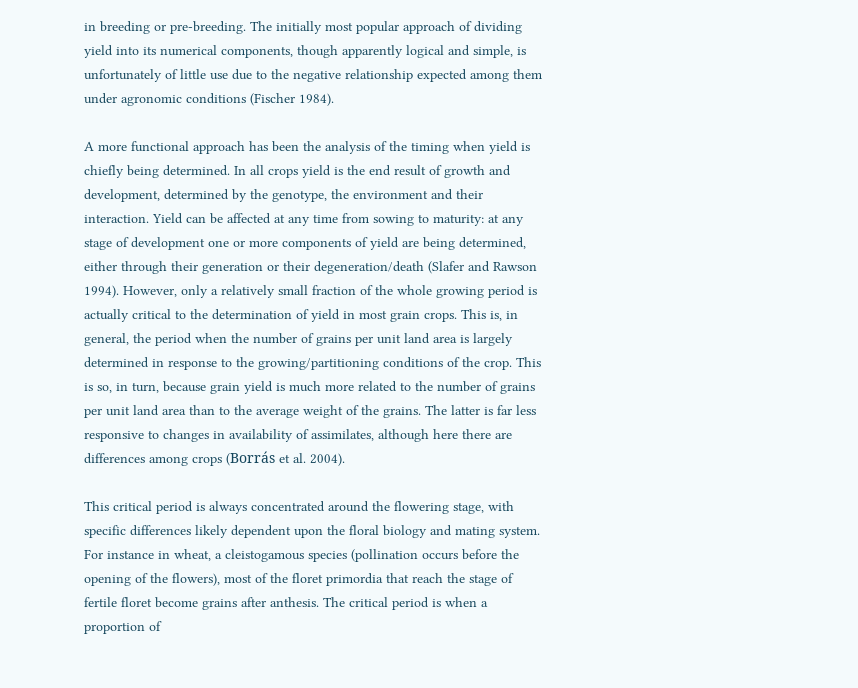in breeding or pre-breeding. The initially most popular approach of dividing yield into its numerical components, though apparently logical and simple, is unfortunately of little use due to the negative relationship expected among them under agronomic conditions (Fischer 1984).

A more functional approach has been the analysis of the timing when yield is chiefly being determined. In all crops yield is the end result of growth and development, determined by the genotype, the environment and their interaction. Yield can be affected at any time from sowing to maturity: at any stage of development one or more components of yield are being determined, either through their generation or their degeneration/death (Slafer and Rawson 1994). However, only a relatively small fraction of the whole growing period is actually critical to the determination of yield in most grain crops. This is, in general, the period when the number of grains per unit land area is largely determined in response to the growing/partitioning conditions of the crop. This is so, in turn, because grain yield is much more related to the number of grains per unit land area than to the average weight of the grains. The latter is far less responsive to changes in availability of assimilates, although here there are differences among crops (Borrás et al. 2004).

This critical period is always concentrated around the flowering stage, with specific differences likely dependent upon the floral biology and mating system. For instance in wheat, a cleistogamous species (pollination occurs before the opening of the flowers), most of the floret primordia that reach the stage of fertile floret become grains after anthesis. The critical period is when a proportion of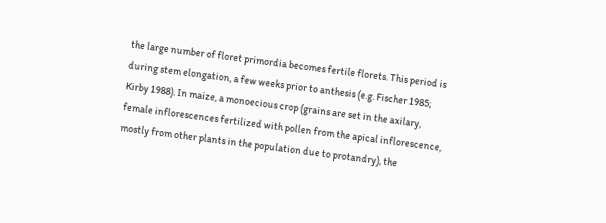the large number of floret primordia becomes fertile florets. This period is during stem elongation, a few weeks prior to anthesis (e.g. Fischer 1985; Kirby 1988). In maize, a monoecious crop (grains are set in the axilary, female inflorescences fertilized with pollen from the apical inflorescence, mostly from other plants in the population due to protandry), the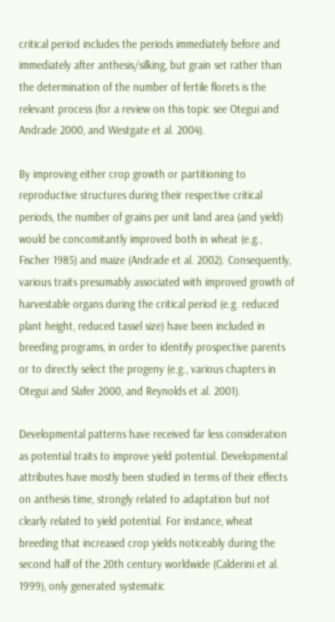critical period includes the periods immediately before and immediately after anthesis/silking, but grain set rather than the determination of the number of fertile florets is the relevant process (for a review on this topic see Otegui and Andrade 2000, and Westgate et al. 2004).

By improving either crop growth or partitioning to reproductive structures during their respective critical periods, the number of grains per unit land area (and yield) would be concomitantly improved both in wheat (e.g., Fischer 1985) and maize (Andrade et al. 2002). Consequently, various traits presumably associated with improved growth of harvestable organs during the critical period (e.g. reduced plant height, reduced tassel size) have been included in breeding programs, in order to identify prospective parents or to directly select the progeny (e.g., various chapters in Otegui and Slafer 2000, and Reynolds et al. 2001).

Developmental patterns have received far less consideration as potential traits to improve yield potential. Developmental attributes have mostly been studied in terms of their effects on anthesis time, strongly related to adaptation but not clearly related to yield potential. For instance, wheat breeding that increased crop yields noticeably during the second half of the 20th century worldwide (Calderini et al. 1999), only generated systematic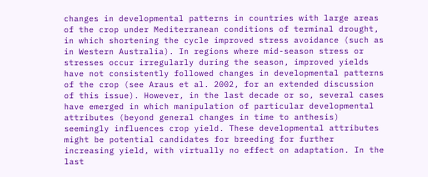changes in developmental patterns in countries with large areas of the crop under Mediterranean conditions of terminal drought, in which shortening the cycle improved stress avoidance (such as in Western Australia). In regions where mid-season stress or stresses occur irregularly during the season, improved yields have not consistently followed changes in developmental patterns of the crop (see Araus et al. 2002, for an extended discussion of this issue). However, in the last decade or so, several cases have emerged in which manipulation of particular developmental attributes (beyond general changes in time to anthesis) seemingly influences crop yield. These developmental attributes might be potential candidates for breeding for further increasing yield, with virtually no effect on adaptation. In the last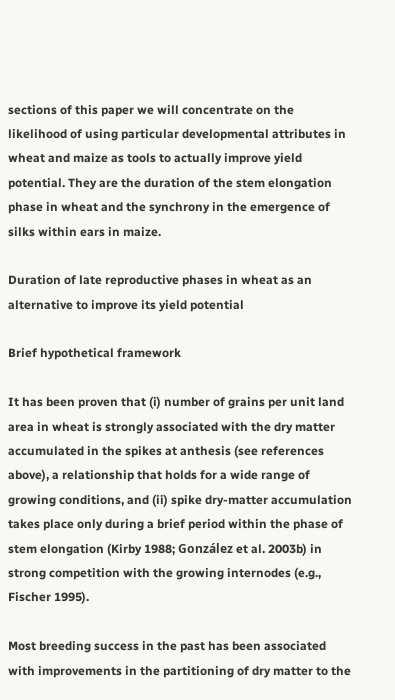sections of this paper we will concentrate on the likelihood of using particular developmental attributes in wheat and maize as tools to actually improve yield potential. They are the duration of the stem elongation phase in wheat and the synchrony in the emergence of silks within ears in maize.

Duration of late reproductive phases in wheat as an alternative to improve its yield potential

Brief hypothetical framework

It has been proven that (i) number of grains per unit land area in wheat is strongly associated with the dry matter accumulated in the spikes at anthesis (see references above), a relationship that holds for a wide range of growing conditions, and (ii) spike dry-matter accumulation takes place only during a brief period within the phase of stem elongation (Kirby 1988; González et al. 2003b) in strong competition with the growing internodes (e.g., Fischer 1995).

Most breeding success in the past has been associated with improvements in the partitioning of dry matter to the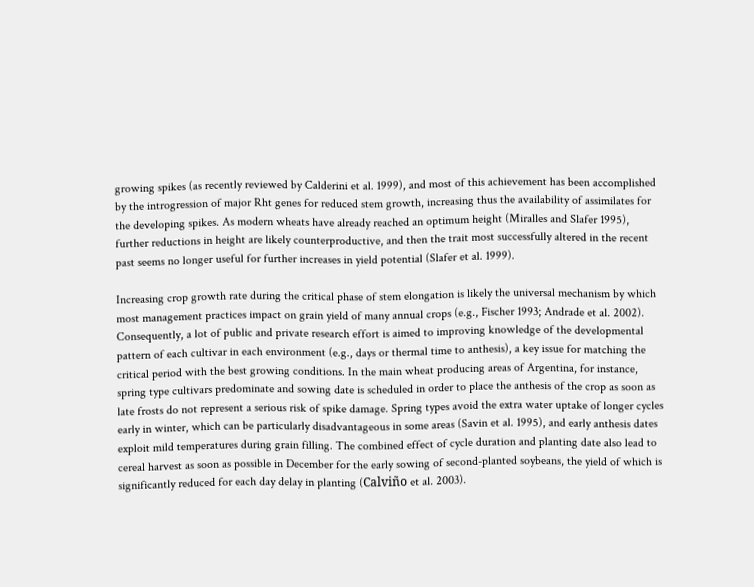growing spikes (as recently reviewed by Calderini et al. 1999), and most of this achievement has been accomplished by the introgression of major Rht genes for reduced stem growth, increasing thus the availability of assimilates for the developing spikes. As modern wheats have already reached an optimum height (Miralles and Slafer 1995), further reductions in height are likely counterproductive, and then the trait most successfully altered in the recent past seems no longer useful for further increases in yield potential (Slafer et al. 1999).

Increasing crop growth rate during the critical phase of stem elongation is likely the universal mechanism by which most management practices impact on grain yield of many annual crops (e.g., Fischer 1993; Andrade et al. 2002). Consequently, a lot of public and private research effort is aimed to improving knowledge of the developmental pattern of each cultivar in each environment (e.g., days or thermal time to anthesis), a key issue for matching the critical period with the best growing conditions. In the main wheat producing areas of Argentina, for instance, spring type cultivars predominate and sowing date is scheduled in order to place the anthesis of the crop as soon as late frosts do not represent a serious risk of spike damage. Spring types avoid the extra water uptake of longer cycles early in winter, which can be particularly disadvantageous in some areas (Savin et al. 1995), and early anthesis dates exploit mild temperatures during grain filling. The combined effect of cycle duration and planting date also lead to cereal harvest as soon as possible in December for the early sowing of second-planted soybeans, the yield of which is significantly reduced for each day delay in planting (Calviño et al. 2003).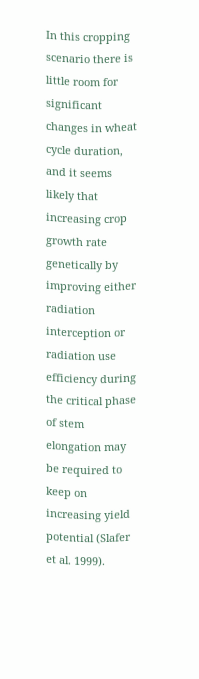In this cropping scenario there is little room for significant changes in wheat cycle duration, and it seems likely that increasing crop growth rate genetically by improving either radiation interception or radiation use efficiency during the critical phase of stem elongation may be required to keep on increasing yield potential (Slafer et al. 1999).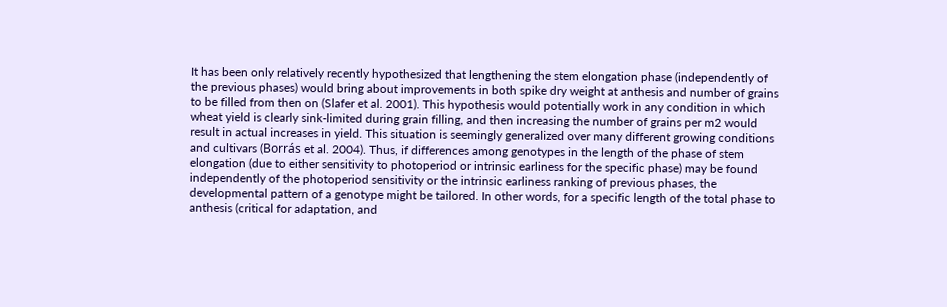It has been only relatively recently hypothesized that lengthening the stem elongation phase (independently of the previous phases) would bring about improvements in both spike dry weight at anthesis and number of grains to be filled from then on (Slafer et al. 2001). This hypothesis would potentially work in any condition in which wheat yield is clearly sink-limited during grain filling, and then increasing the number of grains per m2 would result in actual increases in yield. This situation is seemingly generalized over many different growing conditions and cultivars (Borrás et al. 2004). Thus, if differences among genotypes in the length of the phase of stem elongation (due to either sensitivity to photoperiod or intrinsic earliness for the specific phase) may be found independently of the photoperiod sensitivity or the intrinsic earliness ranking of previous phases, the developmental pattern of a genotype might be tailored. In other words, for a specific length of the total phase to anthesis (critical for adaptation, and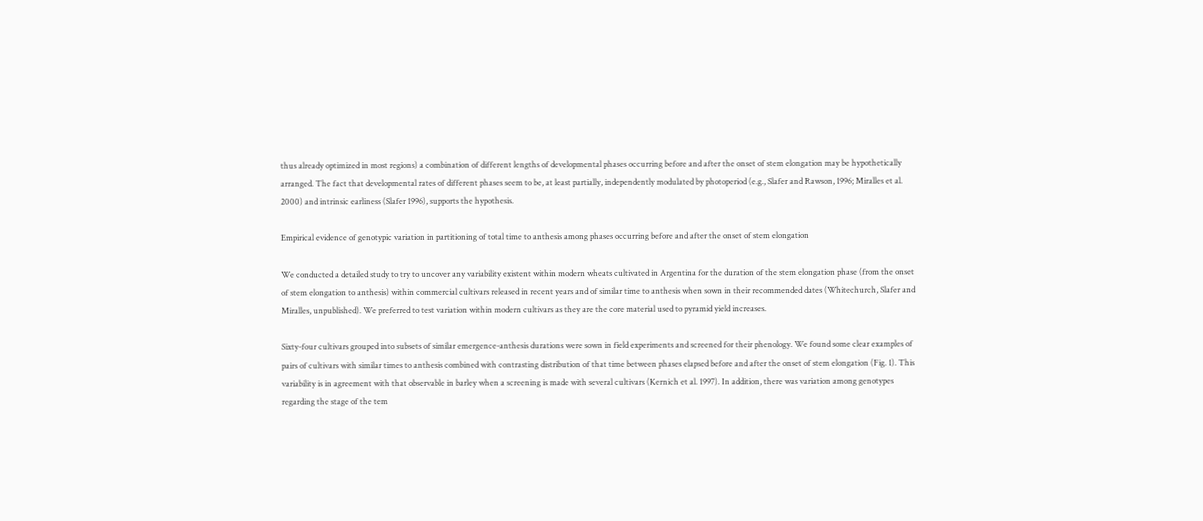thus already optimized in most regions) a combination of different lengths of developmental phases occurring before and after the onset of stem elongation may be hypothetically arranged. The fact that developmental rates of different phases seem to be, at least partially, independently modulated by photoperiod (e.g., Slafer and Rawson, 1996; Miralles et al. 2000) and intrinsic earliness (Slafer 1996), supports the hypothesis.

Empirical evidence of genotypic variation in partitioning of total time to anthesis among phases occurring before and after the onset of stem elongation

We conducted a detailed study to try to uncover any variability existent within modern wheats cultivated in Argentina for the duration of the stem elongation phase (from the onset of stem elongation to anthesis) within commercial cultivars released in recent years and of similar time to anthesis when sown in their recommended dates (Whitechurch, Slafer and Miralles, unpublished). We preferred to test variation within modern cultivars as they are the core material used to pyramid yield increases.

Sixty-four cultivars grouped into subsets of similar emergence-anthesis durations were sown in field experiments and screened for their phenology. We found some clear examples of pairs of cultivars with similar times to anthesis combined with contrasting distribution of that time between phases elapsed before and after the onset of stem elongation (Fig. 1). This variability is in agreement with that observable in barley when a screening is made with several cultivars (Kernich et al. 1997). In addition, there was variation among genotypes regarding the stage of the tem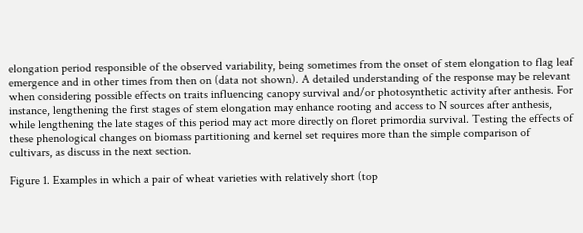elongation period responsible of the observed variability, being sometimes from the onset of stem elongation to flag leaf emergence and in other times from then on (data not shown). A detailed understanding of the response may be relevant when considering possible effects on traits influencing canopy survival and/or photosynthetic activity after anthesis. For instance, lengthening the first stages of stem elongation may enhance rooting and access to N sources after anthesis, while lengthening the late stages of this period may act more directly on floret primordia survival. Testing the effects of these phenological changes on biomass partitioning and kernel set requires more than the simple comparison of cultivars, as discuss in the next section.

Figure 1. Examples in which a pair of wheat varieties with relatively short (top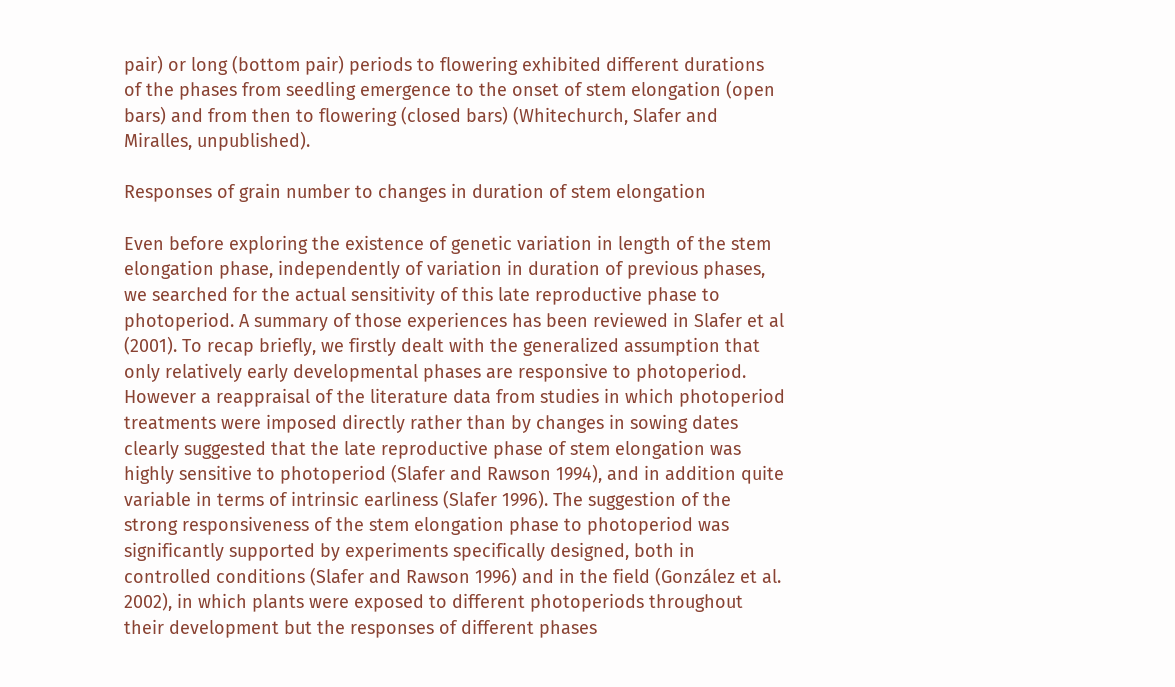pair) or long (bottom pair) periods to flowering exhibited different durations of the phases from seedling emergence to the onset of stem elongation (open bars) and from then to flowering (closed bars) (Whitechurch, Slafer and Miralles, unpublished).

Responses of grain number to changes in duration of stem elongation

Even before exploring the existence of genetic variation in length of the stem elongation phase, independently of variation in duration of previous phases, we searched for the actual sensitivity of this late reproductive phase to photoperiod. A summary of those experiences has been reviewed in Slafer et al (2001). To recap briefly, we firstly dealt with the generalized assumption that only relatively early developmental phases are responsive to photoperiod. However a reappraisal of the literature data from studies in which photoperiod treatments were imposed directly rather than by changes in sowing dates clearly suggested that the late reproductive phase of stem elongation was highly sensitive to photoperiod (Slafer and Rawson 1994), and in addition quite variable in terms of intrinsic earliness (Slafer 1996). The suggestion of the strong responsiveness of the stem elongation phase to photoperiod was significantly supported by experiments specifically designed, both in controlled conditions (Slafer and Rawson 1996) and in the field (González et al. 2002), in which plants were exposed to different photoperiods throughout their development but the responses of different phases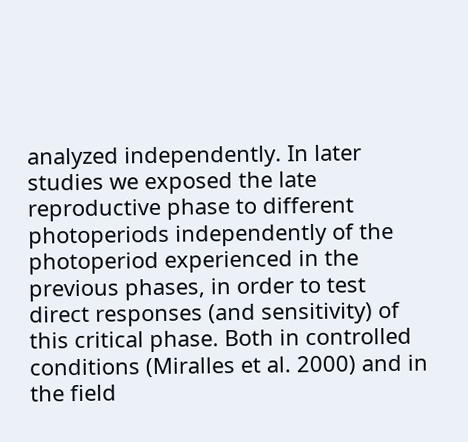analyzed independently. In later studies we exposed the late reproductive phase to different photoperiods independently of the photoperiod experienced in the previous phases, in order to test direct responses (and sensitivity) of this critical phase. Both in controlled conditions (Miralles et al. 2000) and in the field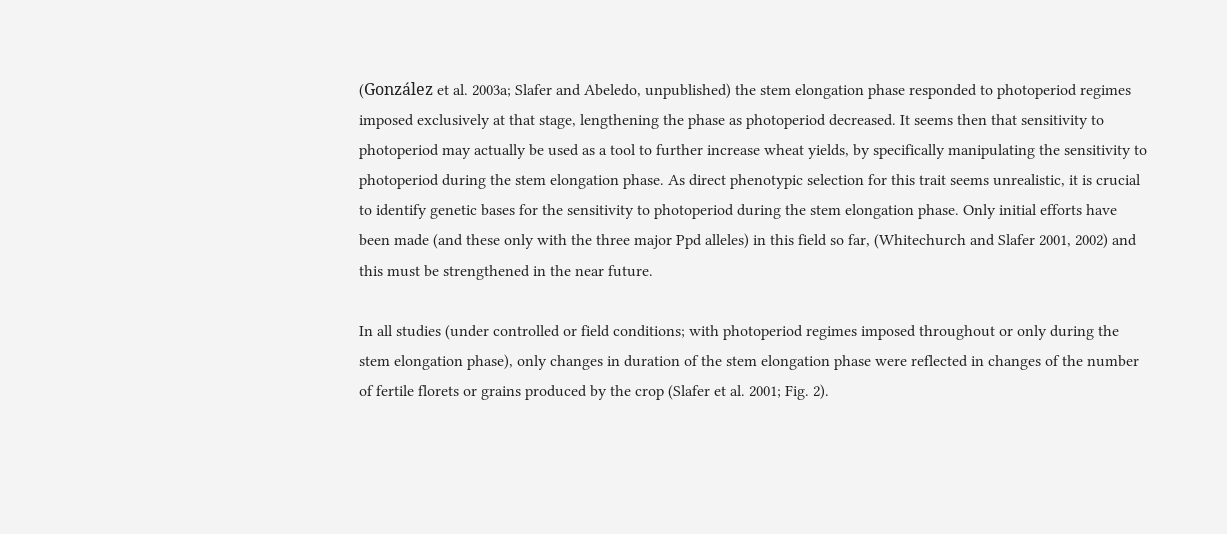(González et al. 2003a; Slafer and Abeledo, unpublished) the stem elongation phase responded to photoperiod regimes imposed exclusively at that stage, lengthening the phase as photoperiod decreased. It seems then that sensitivity to photoperiod may actually be used as a tool to further increase wheat yields, by specifically manipulating the sensitivity to photoperiod during the stem elongation phase. As direct phenotypic selection for this trait seems unrealistic, it is crucial to identify genetic bases for the sensitivity to photoperiod during the stem elongation phase. Only initial efforts have been made (and these only with the three major Ppd alleles) in this field so far, (Whitechurch and Slafer 2001, 2002) and this must be strengthened in the near future.

In all studies (under controlled or field conditions; with photoperiod regimes imposed throughout or only during the stem elongation phase), only changes in duration of the stem elongation phase were reflected in changes of the number of fertile florets or grains produced by the crop (Slafer et al. 2001; Fig. 2).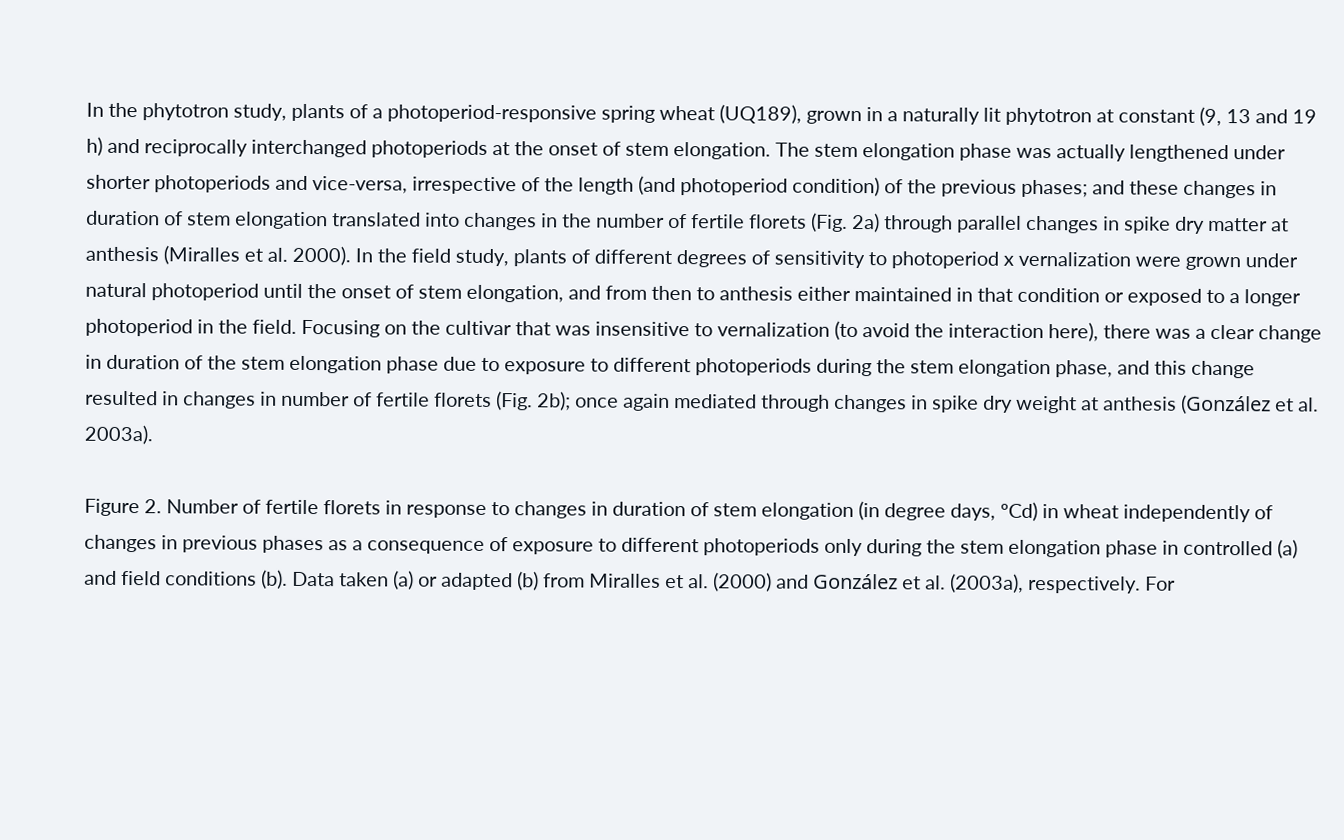In the phytotron study, plants of a photoperiod-responsive spring wheat (UQ189), grown in a naturally lit phytotron at constant (9, 13 and 19 h) and reciprocally interchanged photoperiods at the onset of stem elongation. The stem elongation phase was actually lengthened under shorter photoperiods and vice-versa, irrespective of the length (and photoperiod condition) of the previous phases; and these changes in duration of stem elongation translated into changes in the number of fertile florets (Fig. 2a) through parallel changes in spike dry matter at anthesis (Miralles et al. 2000). In the field study, plants of different degrees of sensitivity to photoperiod x vernalization were grown under natural photoperiod until the onset of stem elongation, and from then to anthesis either maintained in that condition or exposed to a longer photoperiod in the field. Focusing on the cultivar that was insensitive to vernalization (to avoid the interaction here), there was a clear change in duration of the stem elongation phase due to exposure to different photoperiods during the stem elongation phase, and this change resulted in changes in number of fertile florets (Fig. 2b); once again mediated through changes in spike dry weight at anthesis (González et al. 2003a).

Figure 2. Number of fertile florets in response to changes in duration of stem elongation (in degree days, ºCd) in wheat independently of changes in previous phases as a consequence of exposure to different photoperiods only during the stem elongation phase in controlled (a) and field conditions (b). Data taken (a) or adapted (b) from Miralles et al. (2000) and González et al. (2003a), respectively. For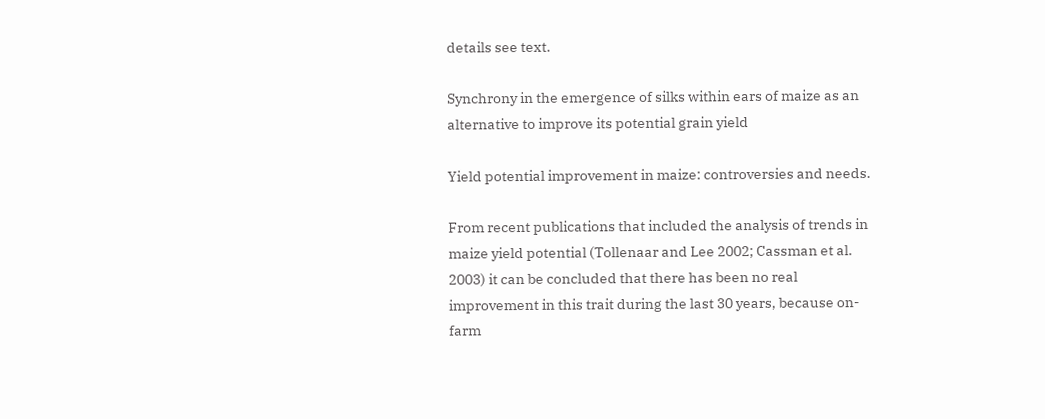details see text.

Synchrony in the emergence of silks within ears of maize as an alternative to improve its potential grain yield

Yield potential improvement in maize: controversies and needs.

From recent publications that included the analysis of trends in maize yield potential (Tollenaar and Lee 2002; Cassman et al. 2003) it can be concluded that there has been no real improvement in this trait during the last 30 years, because on-farm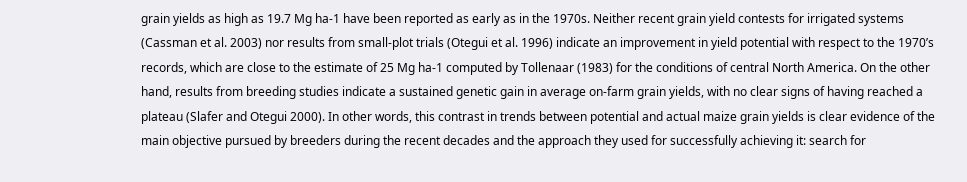grain yields as high as 19.7 Mg ha-1 have been reported as early as in the 1970s. Neither recent grain yield contests for irrigated systems (Cassman et al. 2003) nor results from small-plot trials (Otegui et al. 1996) indicate an improvement in yield potential with respect to the 1970’s records, which are close to the estimate of 25 Mg ha-1 computed by Tollenaar (1983) for the conditions of central North America. On the other hand, results from breeding studies indicate a sustained genetic gain in average on-farm grain yields, with no clear signs of having reached a plateau (Slafer and Otegui 2000). In other words, this contrast in trends between potential and actual maize grain yields is clear evidence of the main objective pursued by breeders during the recent decades and the approach they used for successfully achieving it: search for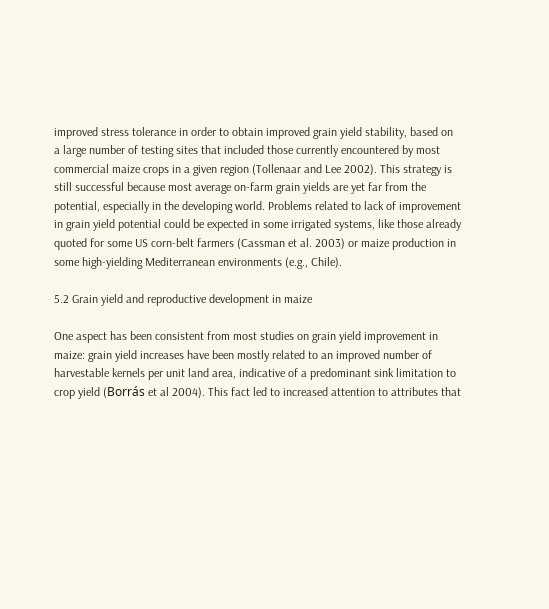improved stress tolerance in order to obtain improved grain yield stability, based on a large number of testing sites that included those currently encountered by most commercial maize crops in a given region (Tollenaar and Lee 2002). This strategy is still successful because most average on-farm grain yields are yet far from the potential, especially in the developing world. Problems related to lack of improvement in grain yield potential could be expected in some irrigated systems, like those already quoted for some US corn-belt farmers (Cassman et al. 2003) or maize production in some high-yielding Mediterranean environments (e.g., Chile).

5.2 Grain yield and reproductive development in maize

One aspect has been consistent from most studies on grain yield improvement in maize: grain yield increases have been mostly related to an improved number of harvestable kernels per unit land area, indicative of a predominant sink limitation to crop yield (Borrás et al 2004). This fact led to increased attention to attributes that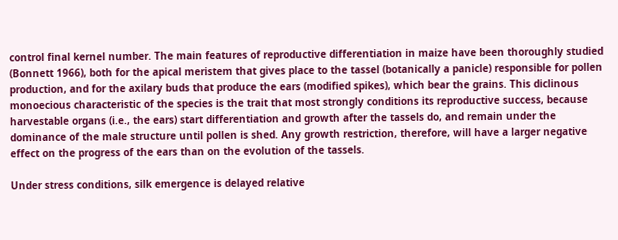control final kernel number. The main features of reproductive differentiation in maize have been thoroughly studied (Bonnett 1966), both for the apical meristem that gives place to the tassel (botanically a panicle) responsible for pollen production, and for the axilary buds that produce the ears (modified spikes), which bear the grains. This diclinous monoecious characteristic of the species is the trait that most strongly conditions its reproductive success, because harvestable organs (i.e., the ears) start differentiation and growth after the tassels do, and remain under the dominance of the male structure until pollen is shed. Any growth restriction, therefore, will have a larger negative effect on the progress of the ears than on the evolution of the tassels.

Under stress conditions, silk emergence is delayed relative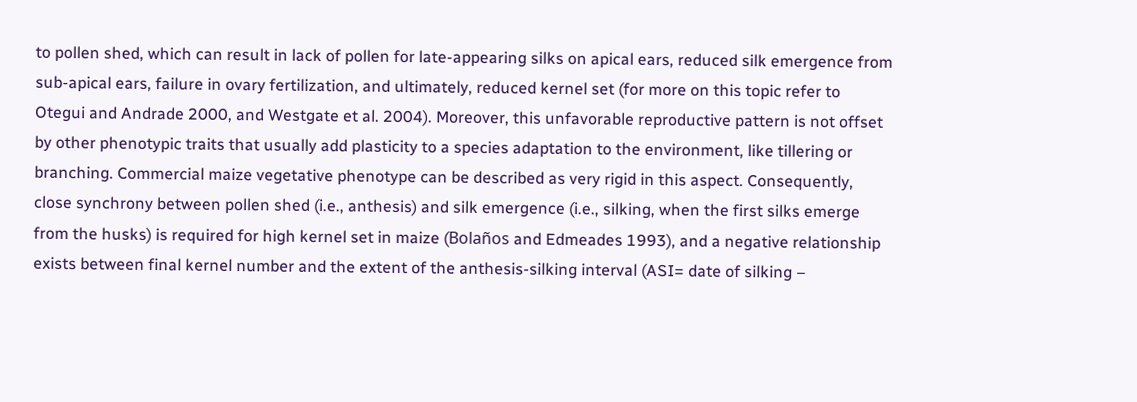to pollen shed, which can result in lack of pollen for late-appearing silks on apical ears, reduced silk emergence from sub-apical ears, failure in ovary fertilization, and ultimately, reduced kernel set (for more on this topic refer to Otegui and Andrade 2000, and Westgate et al. 2004). Moreover, this unfavorable reproductive pattern is not offset by other phenotypic traits that usually add plasticity to a species adaptation to the environment, like tillering or branching. Commercial maize vegetative phenotype can be described as very rigid in this aspect. Consequently, close synchrony between pollen shed (i.e., anthesis) and silk emergence (i.e., silking, when the first silks emerge from the husks) is required for high kernel set in maize (Bolaños and Edmeades 1993), and a negative relationship exists between final kernel number and the extent of the anthesis-silking interval (ASI= date of silking –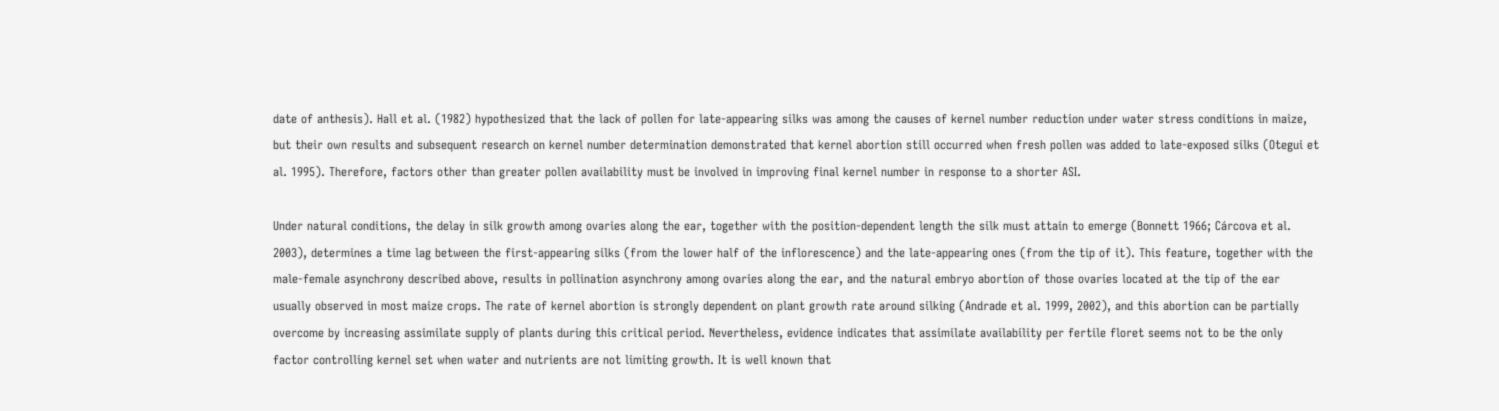date of anthesis). Hall et al. (1982) hypothesized that the lack of pollen for late-appearing silks was among the causes of kernel number reduction under water stress conditions in maize, but their own results and subsequent research on kernel number determination demonstrated that kernel abortion still occurred when fresh pollen was added to late-exposed silks (Otegui et al. 1995). Therefore, factors other than greater pollen availability must be involved in improving final kernel number in response to a shorter ASI.

Under natural conditions, the delay in silk growth among ovaries along the ear, together with the position-dependent length the silk must attain to emerge (Bonnett 1966; Cárcova et al. 2003), determines a time lag between the first-appearing silks (from the lower half of the inflorescence) and the late-appearing ones (from the tip of it). This feature, together with the male-female asynchrony described above, results in pollination asynchrony among ovaries along the ear, and the natural embryo abortion of those ovaries located at the tip of the ear usually observed in most maize crops. The rate of kernel abortion is strongly dependent on plant growth rate around silking (Andrade et al. 1999, 2002), and this abortion can be partially overcome by increasing assimilate supply of plants during this critical period. Nevertheless, evidence indicates that assimilate availability per fertile floret seems not to be the only factor controlling kernel set when water and nutrients are not limiting growth. It is well known that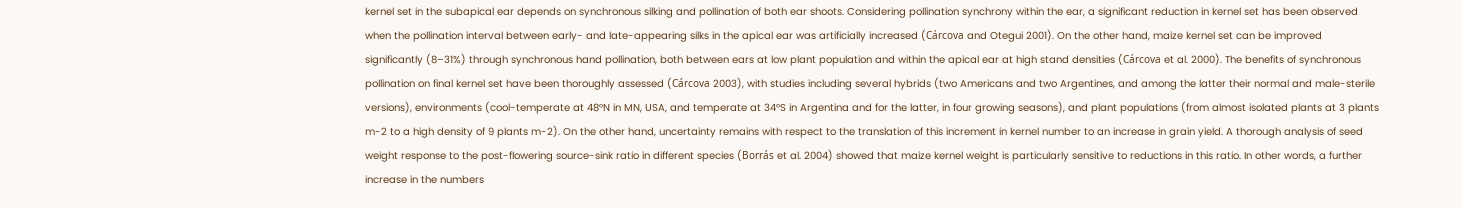kernel set in the subapical ear depends on synchronous silking and pollination of both ear shoots. Considering pollination synchrony within the ear, a significant reduction in kernel set has been observed when the pollination interval between early- and late-appearing silks in the apical ear was artificially increased (Cárcova and Otegui 2001). On the other hand, maize kernel set can be improved significantly (8–31%) through synchronous hand pollination, both between ears at low plant population and within the apical ear at high stand densities (Cárcova et al. 2000). The benefits of synchronous pollination on final kernel set have been thoroughly assessed (Cárcova 2003), with studies including several hybrids (two Americans and two Argentines, and among the latter their normal and male-sterile versions), environments (cool-temperate at 48°N in MN, USA, and temperate at 34°S in Argentina and for the latter, in four growing seasons), and plant populations (from almost isolated plants at 3 plants m-2 to a high density of 9 plants m-2). On the other hand, uncertainty remains with respect to the translation of this increment in kernel number to an increase in grain yield. A thorough analysis of seed weight response to the post-flowering source-sink ratio in different species (Borrás et al. 2004) showed that maize kernel weight is particularly sensitive to reductions in this ratio. In other words, a further increase in the numbers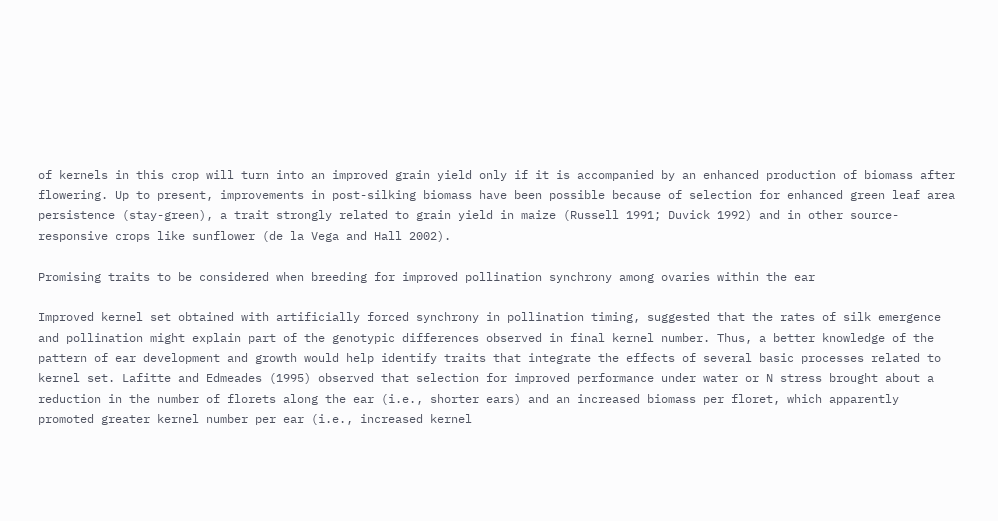of kernels in this crop will turn into an improved grain yield only if it is accompanied by an enhanced production of biomass after flowering. Up to present, improvements in post-silking biomass have been possible because of selection for enhanced green leaf area persistence (stay-green), a trait strongly related to grain yield in maize (Russell 1991; Duvick 1992) and in other source-responsive crops like sunflower (de la Vega and Hall 2002).

Promising traits to be considered when breeding for improved pollination synchrony among ovaries within the ear

Improved kernel set obtained with artificially forced synchrony in pollination timing, suggested that the rates of silk emergence and pollination might explain part of the genotypic differences observed in final kernel number. Thus, a better knowledge of the pattern of ear development and growth would help identify traits that integrate the effects of several basic processes related to kernel set. Lafitte and Edmeades (1995) observed that selection for improved performance under water or N stress brought about a reduction in the number of florets along the ear (i.e., shorter ears) and an increased biomass per floret, which apparently promoted greater kernel number per ear (i.e., increased kernel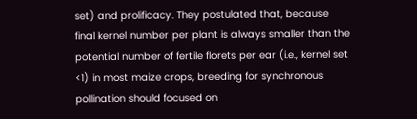set) and prolificacy. They postulated that, because final kernel number per plant is always smaller than the potential number of fertile florets per ear (i.e., kernel set <1) in most maize crops, breeding for synchronous pollination should focused on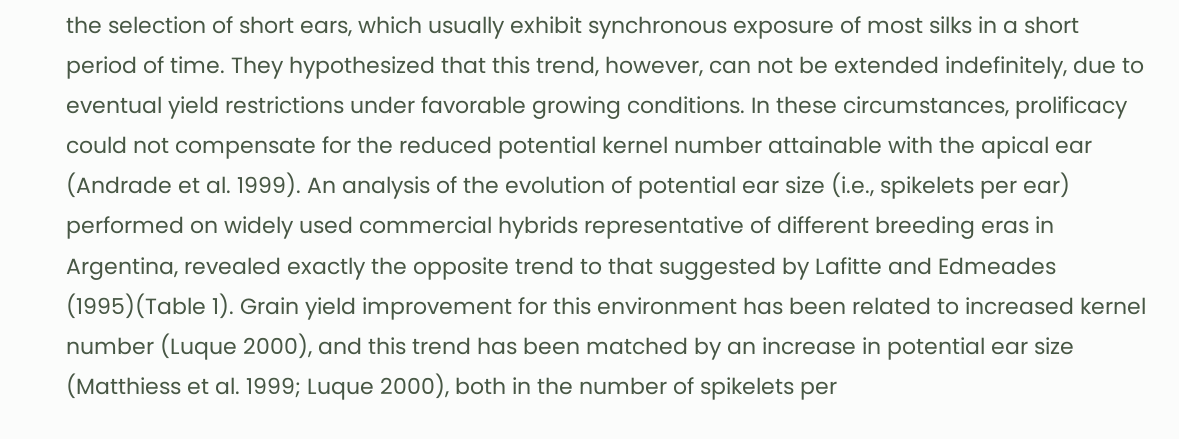the selection of short ears, which usually exhibit synchronous exposure of most silks in a short period of time. They hypothesized that this trend, however, can not be extended indefinitely, due to eventual yield restrictions under favorable growing conditions. In these circumstances, prolificacy could not compensate for the reduced potential kernel number attainable with the apical ear (Andrade et al. 1999). An analysis of the evolution of potential ear size (i.e., spikelets per ear) performed on widely used commercial hybrids representative of different breeding eras in Argentina, revealed exactly the opposite trend to that suggested by Lafitte and Edmeades (1995)(Table 1). Grain yield improvement for this environment has been related to increased kernel number (Luque 2000), and this trend has been matched by an increase in potential ear size (Matthiess et al. 1999; Luque 2000), both in the number of spikelets per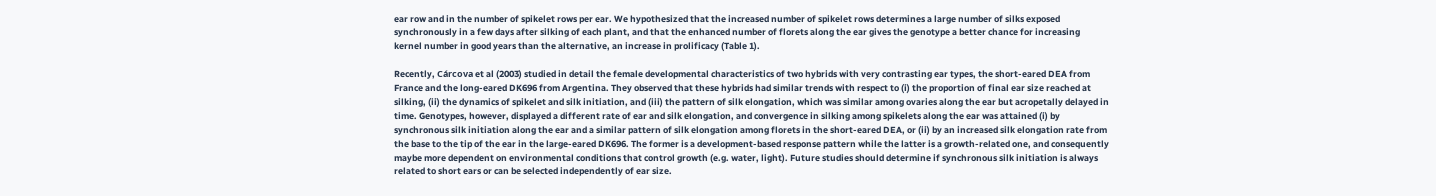ear row and in the number of spikelet rows per ear. We hypothesized that the increased number of spikelet rows determines a large number of silks exposed synchronously in a few days after silking of each plant, and that the enhanced number of florets along the ear gives the genotype a better chance for increasing kernel number in good years than the alternative, an increase in prolificacy (Table 1).

Recently, Cárcova et al (2003) studied in detail the female developmental characteristics of two hybrids with very contrasting ear types, the short-eared DEA from France and the long-eared DK696 from Argentina. They observed that these hybrids had similar trends with respect to (i) the proportion of final ear size reached at silking, (ii) the dynamics of spikelet and silk initiation, and (iii) the pattern of silk elongation, which was similar among ovaries along the ear but acropetally delayed in time. Genotypes, however, displayed a different rate of ear and silk elongation, and convergence in silking among spikelets along the ear was attained (i) by synchronous silk initiation along the ear and a similar pattern of silk elongation among florets in the short-eared DEA, or (ii) by an increased silk elongation rate from the base to the tip of the ear in the large-eared DK696. The former is a development-based response pattern while the latter is a growth-related one, and consequently maybe more dependent on environmental conditions that control growth (e.g. water, light). Future studies should determine if synchronous silk initiation is always related to short ears or can be selected independently of ear size.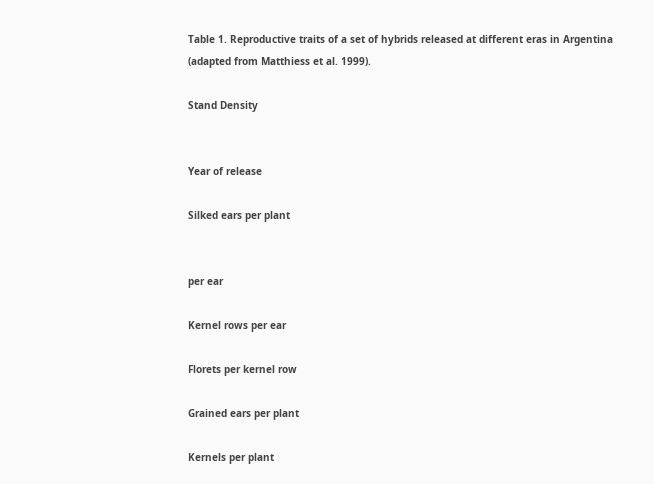Table 1. Reproductive traits of a set of hybrids released at different eras in Argentina (adapted from Matthiess et al. 1999).

Stand Density


Year of release

Silked ears per plant


per ear

Kernel rows per ear

Florets per kernel row

Grained ears per plant

Kernels per plant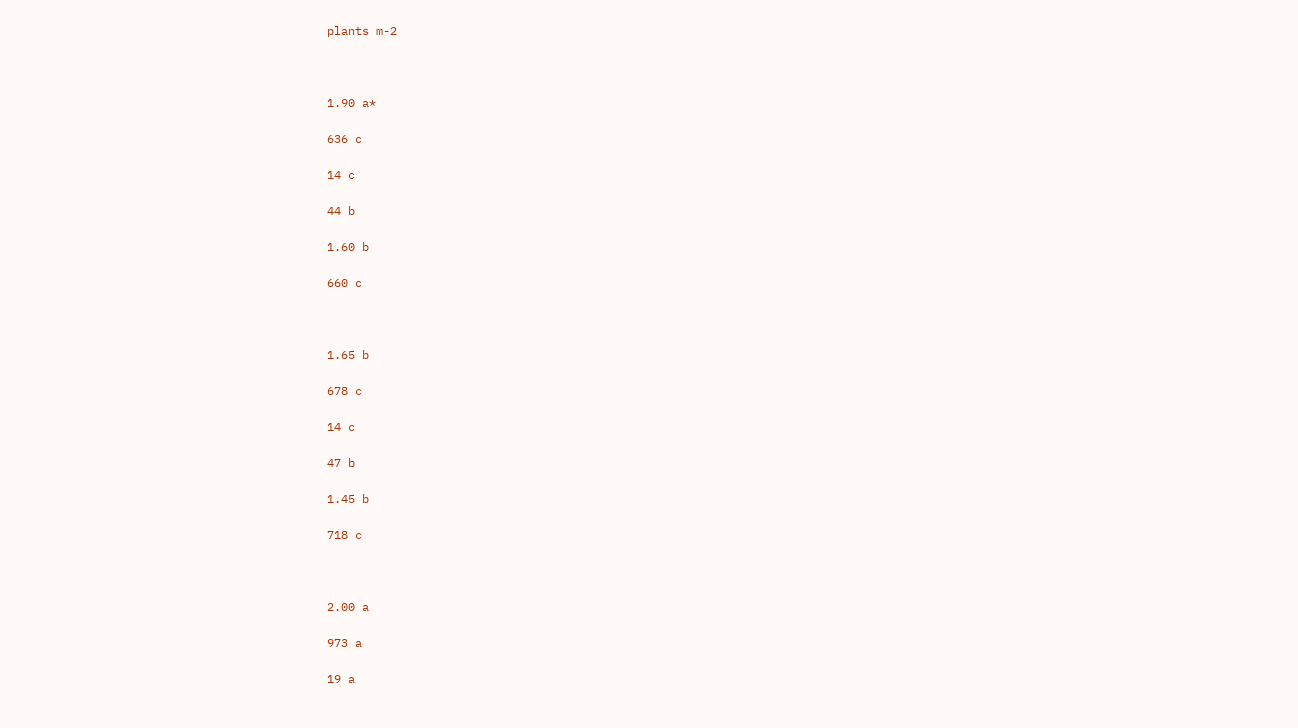plants m-2



1.90 a*

636 c

14 c

44 b

1.60 b

660 c



1.65 b

678 c

14 c

47 b

1.45 b

718 c



2.00 a

973 a

19 a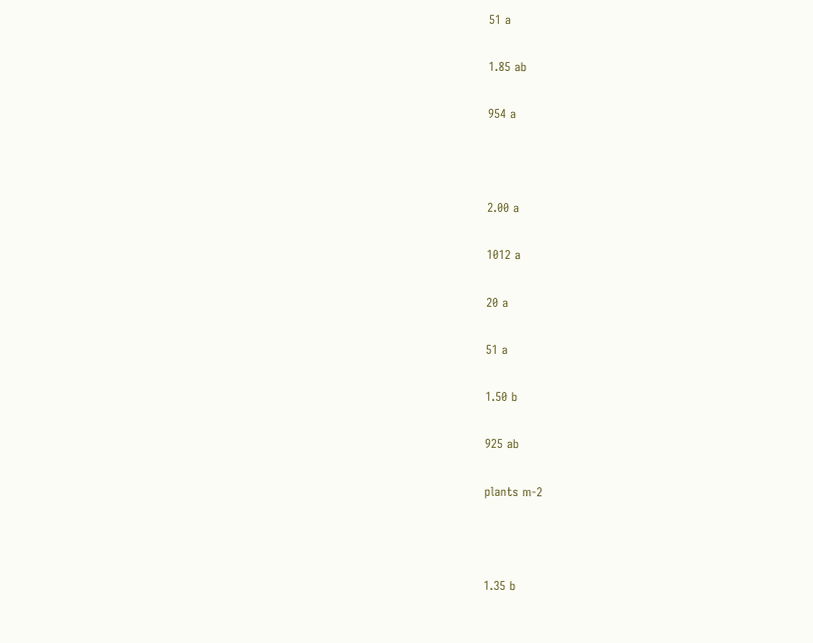51 a

1.85 ab

954 a



2.00 a

1012 a

20 a

51 a

1.50 b

925 ab

plants m-2



1.35 b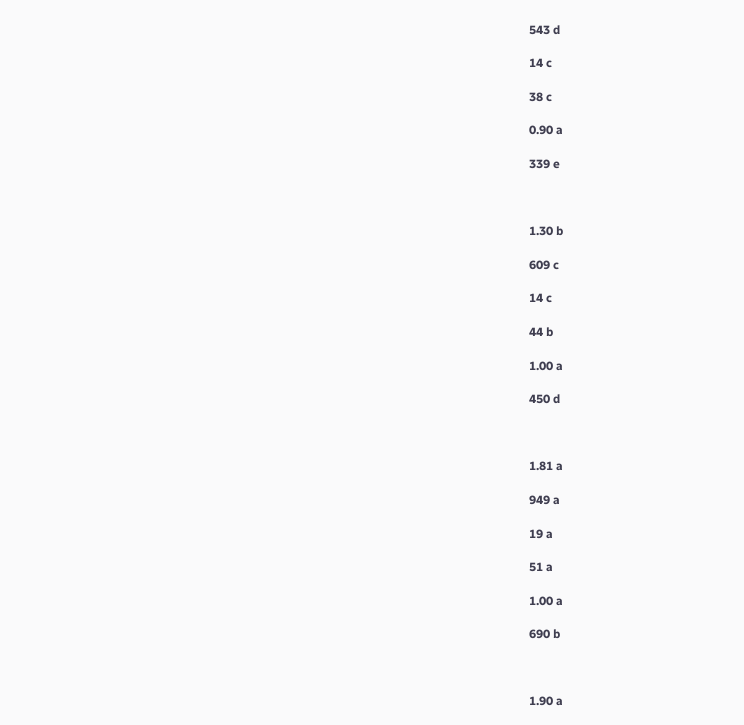543 d

14 c

38 c

0.90 a

339 e



1.30 b

609 c

14 c

44 b

1.00 a

450 d



1.81 a

949 a

19 a

51 a

1.00 a

690 b



1.90 a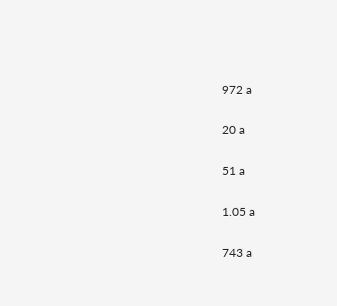972 a

20 a

51 a

1.05 a

743 a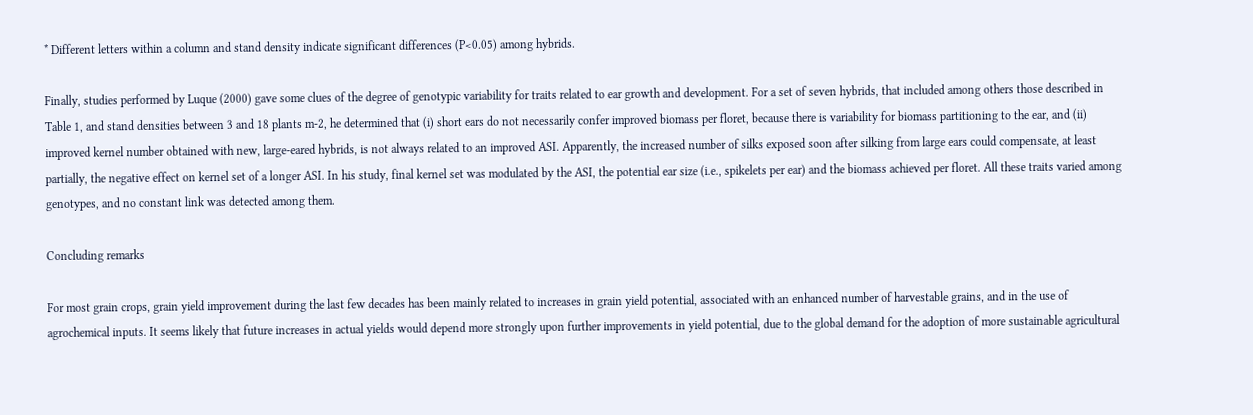* Different letters within a column and stand density indicate significant differences (P<0.05) among hybrids.

Finally, studies performed by Luque (2000) gave some clues of the degree of genotypic variability for traits related to ear growth and development. For a set of seven hybrids, that included among others those described in Table 1, and stand densities between 3 and 18 plants m-2, he determined that (i) short ears do not necessarily confer improved biomass per floret, because there is variability for biomass partitioning to the ear, and (ii) improved kernel number obtained with new, large-eared hybrids, is not always related to an improved ASI. Apparently, the increased number of silks exposed soon after silking from large ears could compensate, at least partially, the negative effect on kernel set of a longer ASI. In his study, final kernel set was modulated by the ASI, the potential ear size (i.e., spikelets per ear) and the biomass achieved per floret. All these traits varied among genotypes, and no constant link was detected among them.

Concluding remarks

For most grain crops, grain yield improvement during the last few decades has been mainly related to increases in grain yield potential, associated with an enhanced number of harvestable grains, and in the use of agrochemical inputs. It seems likely that future increases in actual yields would depend more strongly upon further improvements in yield potential, due to the global demand for the adoption of more sustainable agricultural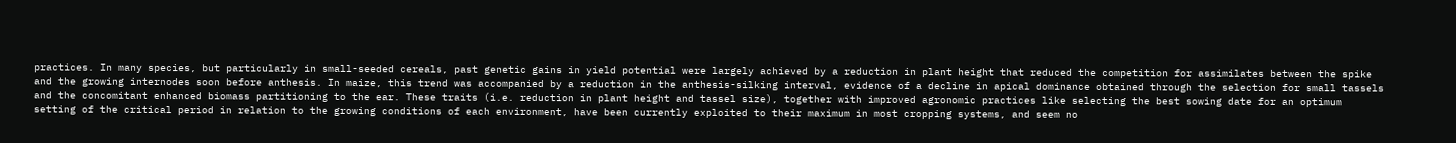practices. In many species, but particularly in small-seeded cereals, past genetic gains in yield potential were largely achieved by a reduction in plant height that reduced the competition for assimilates between the spike and the growing internodes soon before anthesis. In maize, this trend was accompanied by a reduction in the anthesis-silking interval, evidence of a decline in apical dominance obtained through the selection for small tassels and the concomitant enhanced biomass partitioning to the ear. These traits (i.e. reduction in plant height and tassel size), together with improved agronomic practices like selecting the best sowing date for an optimum setting of the critical period in relation to the growing conditions of each environment, have been currently exploited to their maximum in most cropping systems, and seem no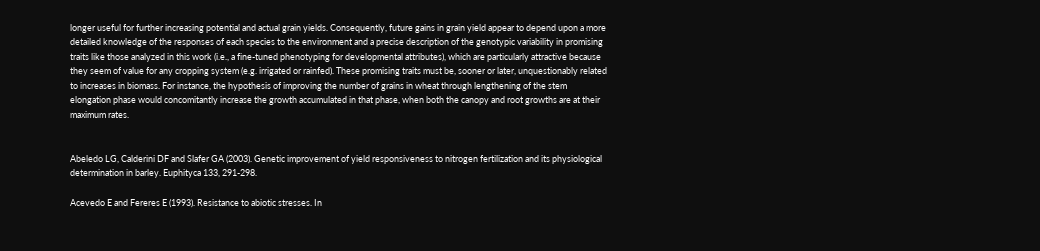longer useful for further increasing potential and actual grain yields. Consequently, future gains in grain yield appear to depend upon a more detailed knowledge of the responses of each species to the environment and a precise description of the genotypic variability in promising traits like those analyzed in this work (i.e., a fine-tuned phenotyping for developmental attributes), which are particularly attractive because they seem of value for any cropping system (e.g. irrigated or rainfed). These promising traits must be, sooner or later, unquestionably related to increases in biomass. For instance, the hypothesis of improving the number of grains in wheat through lengthening of the stem elongation phase would concomitantly increase the growth accumulated in that phase, when both the canopy and root growths are at their maximum rates.


Abeledo LG, Calderini DF and Slafer GA (2003). Genetic improvement of yield responsiveness to nitrogen fertilization and its physiological determination in barley. Euphityca 133, 291-298.

Acevedo E and Fereres E (1993). Resistance to abiotic stresses. In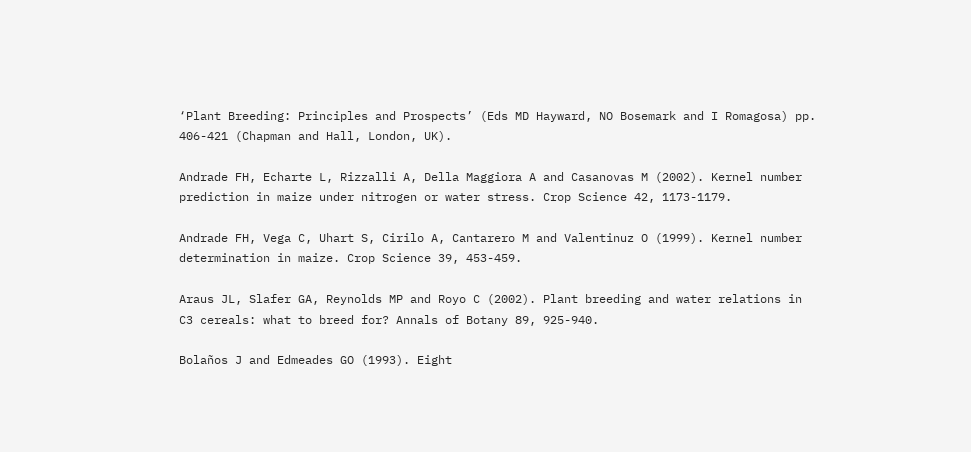‘Plant Breeding: Principles and Prospects’ (Eds MD Hayward, NO Bosemark and I Romagosa) pp. 406-421 (Chapman and Hall, London, UK).

Andrade FH, Echarte L, Rizzalli A, Della Maggiora A and Casanovas M (2002). Kernel number prediction in maize under nitrogen or water stress. Crop Science 42, 1173-1179.

Andrade FH, Vega C, Uhart S, Cirilo A, Cantarero M and Valentinuz O (1999). Kernel number determination in maize. Crop Science 39, 453-459.

Araus JL, Slafer GA, Reynolds MP and Royo C (2002). Plant breeding and water relations in C3 cereals: what to breed for? Annals of Botany 89, 925-940.

Bolaños J and Edmeades GO (1993). Eight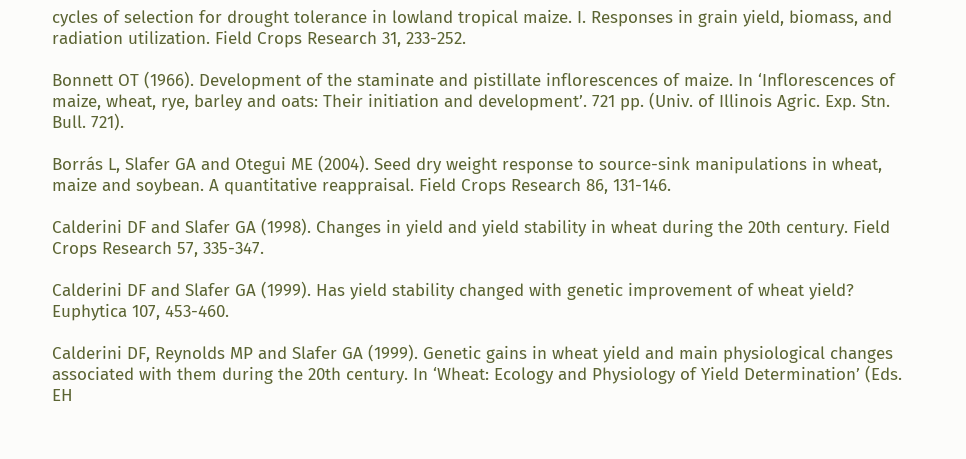cycles of selection for drought tolerance in lowland tropical maize. I. Responses in grain yield, biomass, and radiation utilization. Field Crops Research 31, 233-252.

Bonnett OT (1966). Development of the staminate and pistillate inflorescences of maize. In ‘Inflorescences of maize, wheat, rye, barley and oats: Their initiation and development’. 721 pp. (Univ. of Illinois Agric. Exp. Stn. Bull. 721).

Borrás L, Slafer GA and Otegui ME (2004). Seed dry weight response to source-sink manipulations in wheat, maize and soybean. A quantitative reappraisal. Field Crops Research 86, 131-146.

Calderini DF and Slafer GA (1998). Changes in yield and yield stability in wheat during the 20th century. Field Crops Research 57, 335-347.

Calderini DF and Slafer GA (1999). Has yield stability changed with genetic improvement of wheat yield? Euphytica 107, 453-460.

Calderini DF, Reynolds MP and Slafer GA (1999). Genetic gains in wheat yield and main physiological changes associated with them during the 20th century. In ‘Wheat: Ecology and Physiology of Yield Determination’ (Eds. EH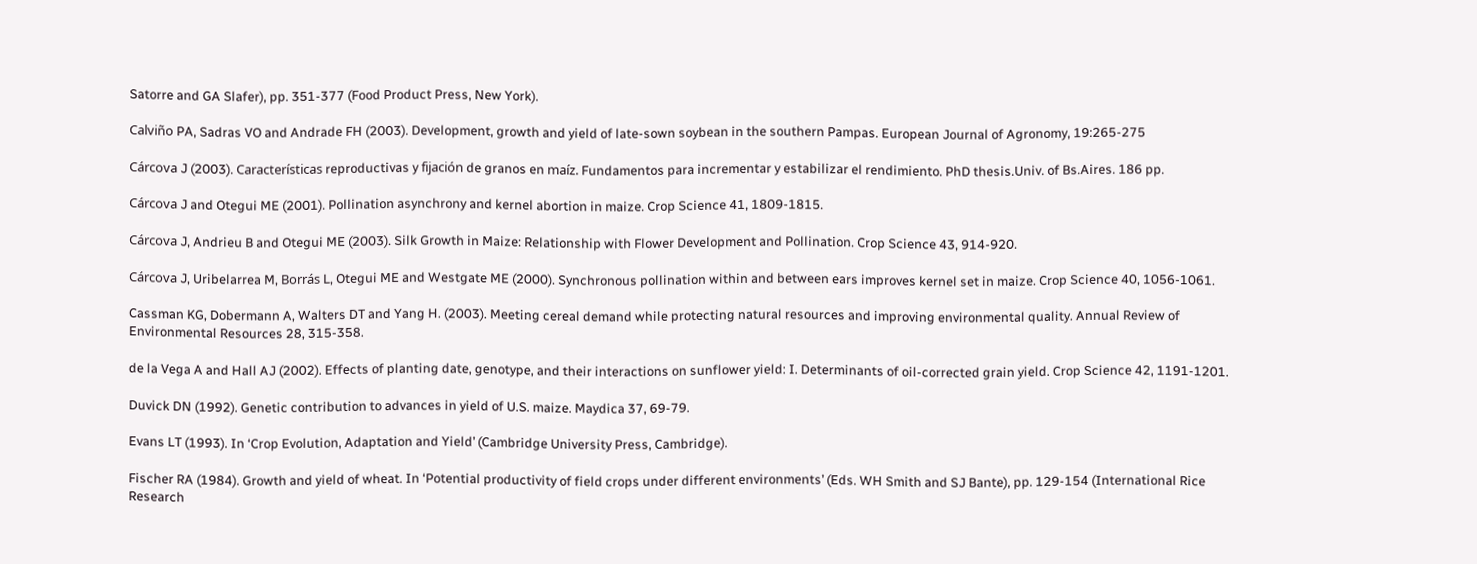Satorre and GA Slafer), pp. 351-377 (Food Product Press, New York).

Calviño PA, Sadras VO and Andrade FH (2003). Development, growth and yield of late-sown soybean in the southern Pampas. European Journal of Agronomy, 19:265-275

Cárcova J (2003). Características reproductivas y fijación de granos en maíz. Fundamentos para incrementar y estabilizar el rendimiento. PhD thesis.Univ. of Bs.Aires. 186 pp.

Cárcova J and Otegui ME (2001). Pollination asynchrony and kernel abortion in maize. Crop Science 41, 1809-1815.

Cárcova J, Andrieu B and Otegui ME (2003). Silk Growth in Maize: Relationship with Flower Development and Pollination. Crop Science 43, 914-920.

Cárcova J, Uribelarrea M, Borrás L, Otegui ME and Westgate ME (2000). Synchronous pollination within and between ears improves kernel set in maize. Crop Science 40, 1056-1061.

Cassman KG, Dobermann A, Walters DT and Yang H. (2003). Meeting cereal demand while protecting natural resources and improving environmental quality. Annual Review of Environmental Resources 28, 315-358.

de la Vega A and Hall AJ (2002). Effects of planting date, genotype, and their interactions on sunflower yield: I. Determinants of oil-corrected grain yield. Crop Science 42, 1191-1201.

Duvick DN (1992). Genetic contribution to advances in yield of U.S. maize. Maydica 37, 69-79.

Evans LT (1993). In ‘Crop Evolution, Adaptation and Yield’ (Cambridge University Press, Cambridge).

Fischer RA (1984). Growth and yield of wheat. In ‘Potential productivity of field crops under different environments’ (Eds. WH Smith and SJ Bante), pp. 129-154 (International Rice Research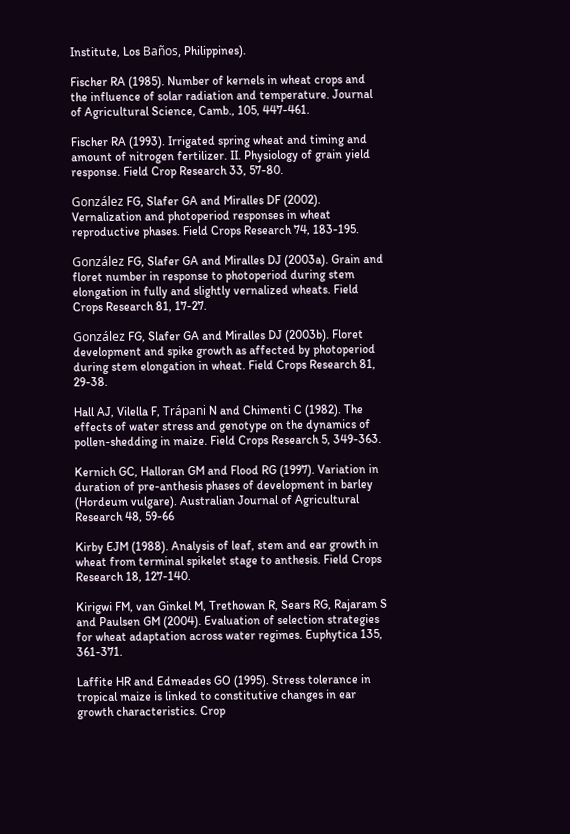Institute, Los Baños, Philippines).

Fischer RA (1985). Number of kernels in wheat crops and the influence of solar radiation and temperature. Journal of Agricultural Science, Camb., 105, 447-461.

Fischer RA (1993). Irrigated spring wheat and timing and amount of nitrogen fertilizer. II. Physiology of grain yield response. Field Crop Research 33, 57-80.

González FG, Slafer GA and Miralles DF (2002). Vernalization and photoperiod responses in wheat reproductive phases. Field Crops Research 74, 183-195.

González FG, Slafer GA and Miralles DJ (2003a). Grain and floret number in response to photoperiod during stem elongation in fully and slightly vernalized wheats. Field Crops Research 81, 17-27.

González FG, Slafer GA and Miralles DJ (2003b). Floret development and spike growth as affected by photoperiod during stem elongation in wheat. Field Crops Research 81, 29-38.

Hall AJ, Vilella F, Trápani N and Chimenti C (1982). The effects of water stress and genotype on the dynamics of pollen-shedding in maize. Field Crops Research 5, 349-363.

Kernich GC, Halloran GM and Flood RG (1997). Variation in duration of pre-anthesis phases of development in barley (Hordeum vulgare). Australian Journal of Agricultural Research 48, 59-66

Kirby EJM (1988). Analysis of leaf, stem and ear growth in wheat from terminal spikelet stage to anthesis. Field Crops Research 18, 127-140.

Kirigwi FM, van Ginkel M, Trethowan R, Sears RG, Rajaram S and Paulsen GM (2004). Evaluation of selection strategies for wheat adaptation across water regimes. Euphytica 135, 361-371.

Laffite HR and Edmeades GO (1995). Stress tolerance in tropical maize is linked to constitutive changes in ear growth characteristics. Crop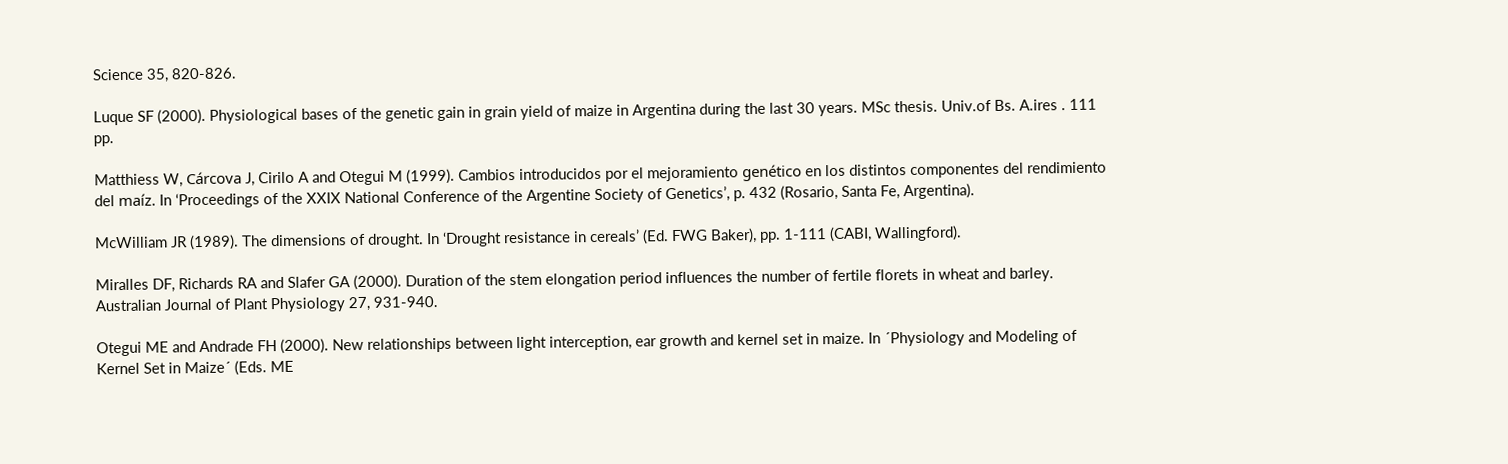Science 35, 820-826.

Luque SF (2000). Physiological bases of the genetic gain in grain yield of maize in Argentina during the last 30 years. MSc thesis. Univ.of Bs. A.ires . 111 pp.

Matthiess W, Cárcova J, Cirilo A and Otegui M (1999). Cambios introducidos por el mejoramiento genético en los distintos componentes del rendimiento del maíz. In ‘Proceedings of the XXIX National Conference of the Argentine Society of Genetics’, p. 432 (Rosario, Santa Fe, Argentina).

McWilliam JR (1989). The dimensions of drought. In ‘Drought resistance in cereals’ (Ed. FWG Baker), pp. 1-111 (CABI, Wallingford).

Miralles DF, Richards RA and Slafer GA (2000). Duration of the stem elongation period influences the number of fertile florets in wheat and barley. Australian Journal of Plant Physiology 27, 931-940.

Otegui ME and Andrade FH (2000). New relationships between light interception, ear growth and kernel set in maize. In ´Physiology and Modeling of Kernel Set in Maize´ (Eds. ME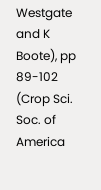Westgate and K Boote), pp 89-102 (Crop Sci. Soc. of America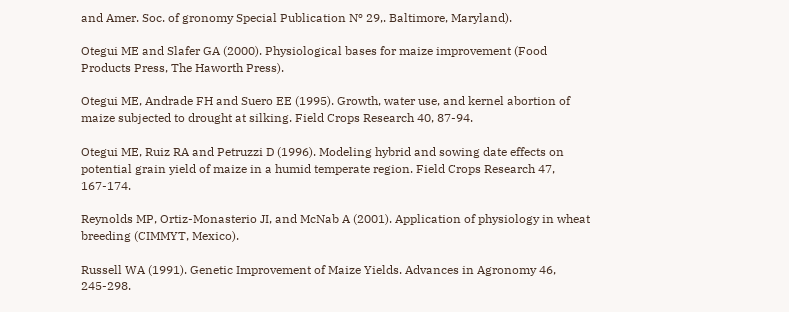and Amer. Soc. of gronomy Special Publication Nº 29,. Baltimore, Maryland).

Otegui ME and Slafer GA (2000). Physiological bases for maize improvement (Food Products Press, The Haworth Press).

Otegui ME, Andrade FH and Suero EE (1995). Growth, water use, and kernel abortion of maize subjected to drought at silking. Field Crops Research 40, 87-94.

Otegui ME, Ruiz RA and Petruzzi D (1996). Modeling hybrid and sowing date effects on potential grain yield of maize in a humid temperate region. Field Crops Research 47, 167-174.

Reynolds MP, Ortiz-Monasterio JI, and McNab A (2001). Application of physiology in wheat breeding (CIMMYT, Mexico).

Russell WA (1991). Genetic Improvement of Maize Yields. Advances in Agronomy 46, 245-298.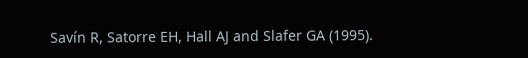Savín R, Satorre EH, Hall AJ and Slafer GA (1995).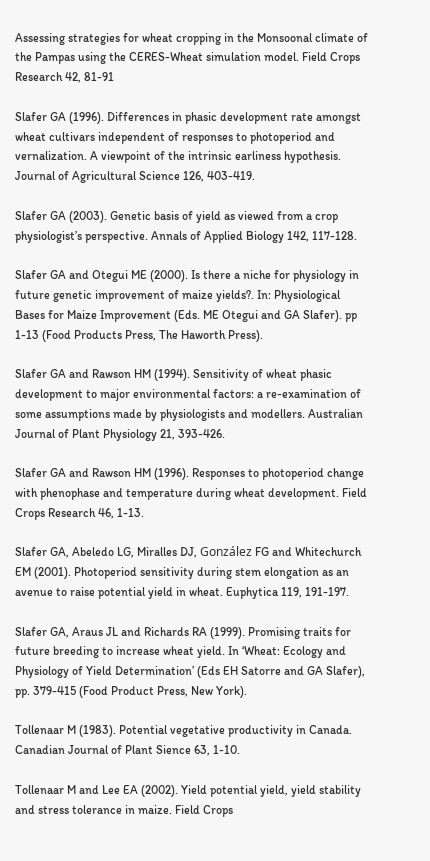Assessing strategies for wheat cropping in the Monsoonal climate of the Pampas using the CERES-Wheat simulation model. Field Crops Research 42, 81-91

Slafer GA (1996). Differences in phasic development rate amongst wheat cultivars independent of responses to photoperiod and vernalization. A viewpoint of the intrinsic earliness hypothesis. Journal of Agricultural Science 126, 403-419.

Slafer GA (2003). Genetic basis of yield as viewed from a crop physiologist’s perspective. Annals of Applied Biology 142, 117-128.

Slafer GA and Otegui ME (2000). Is there a niche for physiology in future genetic improvement of maize yields?. In: Physiological Bases for Maize Improvement (Eds. ME Otegui and GA Slafer). pp 1-13 (Food Products Press, The Haworth Press).

Slafer GA and Rawson HM (1994). Sensitivity of wheat phasic development to major environmental factors: a re-examination of some assumptions made by physiologists and modellers. Australian Journal of Plant Physiology 21, 393-426.

Slafer GA and Rawson HM (1996). Responses to photoperiod change with phenophase and temperature during wheat development. Field Crops Research 46, 1-13.

Slafer GA, Abeledo LG, Miralles DJ, González FG and Whitechurch EM (2001). Photoperiod sensitivity during stem elongation as an avenue to raise potential yield in wheat. Euphytica 119, 191-197.

Slafer GA, Araus JL and Richards RA (1999). Promising traits for future breeding to increase wheat yield. In ‘Wheat: Ecology and Physiology of Yield Determination’ (Eds EH Satorre and GA Slafer), pp. 379-415 (Food Product Press, New York).

Tollenaar M (1983). Potential vegetative productivity in Canada. Canadian Journal of Plant Sience 63, 1-10.

Tollenaar M and Lee EA (2002). Yield potential yield, yield stability and stress tolerance in maize. Field Crops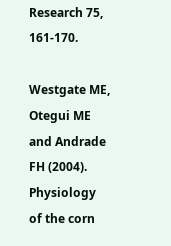Research 75, 161-170.

Westgate ME, Otegui ME and Andrade FH (2004). Physiology of the corn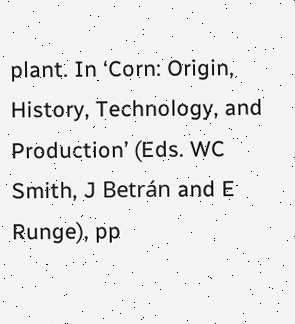plant. In ‘Corn: Origin, History, Technology, and Production’ (Eds. WC Smith, J Betrán and E Runge), pp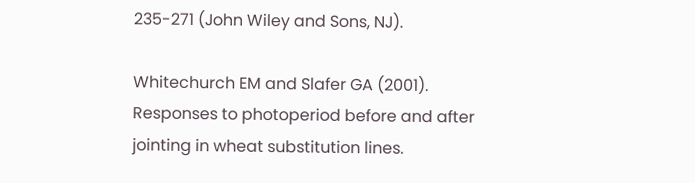235-271 (John Wiley and Sons, NJ).

Whitechurch EM and Slafer GA (2001). Responses to photoperiod before and after jointing in wheat substitution lines.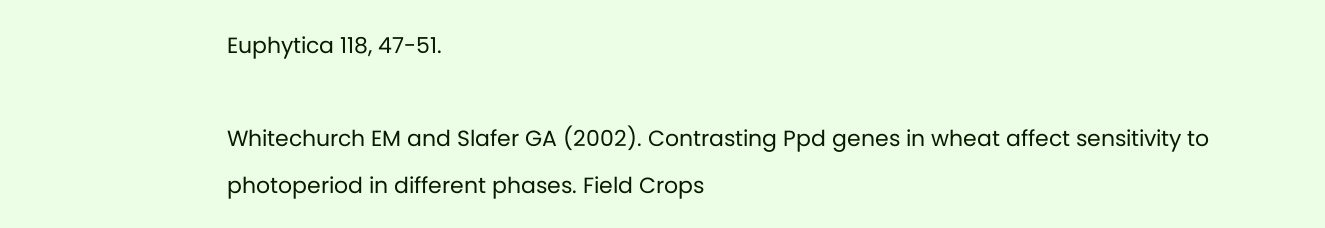Euphytica 118, 47-51.

Whitechurch EM and Slafer GA (2002). Contrasting Ppd genes in wheat affect sensitivity to photoperiod in different phases. Field Crops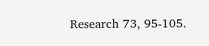Research 73, 95-105.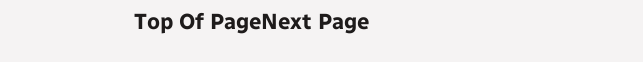Top Of PageNext Page